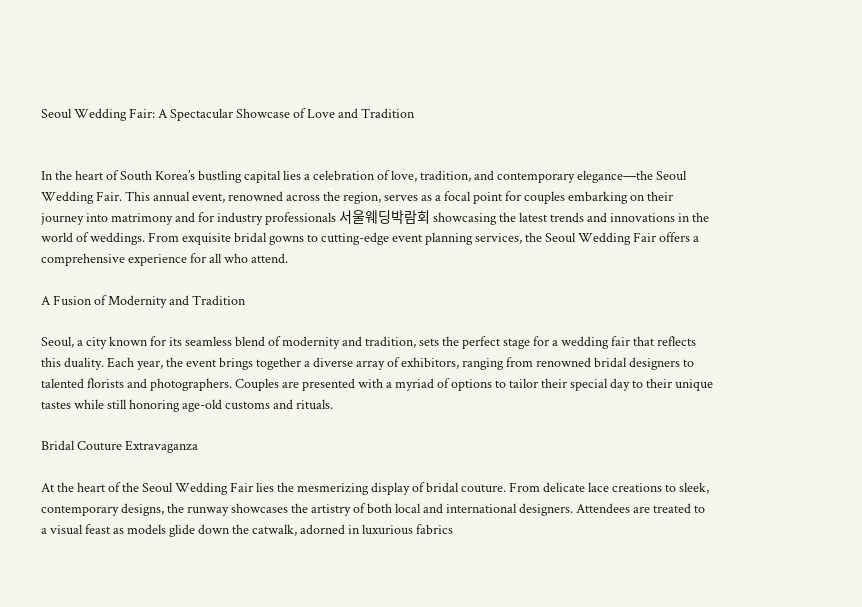Seoul Wedding Fair: A Spectacular Showcase of Love and Tradition


In the heart of South Korea’s bustling capital lies a celebration of love, tradition, and contemporary elegance—the Seoul Wedding Fair. This annual event, renowned across the region, serves as a focal point for couples embarking on their journey into matrimony and for industry professionals 서울웨딩박람회 showcasing the latest trends and innovations in the world of weddings. From exquisite bridal gowns to cutting-edge event planning services, the Seoul Wedding Fair offers a comprehensive experience for all who attend.

A Fusion of Modernity and Tradition

Seoul, a city known for its seamless blend of modernity and tradition, sets the perfect stage for a wedding fair that reflects this duality. Each year, the event brings together a diverse array of exhibitors, ranging from renowned bridal designers to talented florists and photographers. Couples are presented with a myriad of options to tailor their special day to their unique tastes while still honoring age-old customs and rituals.

Bridal Couture Extravaganza

At the heart of the Seoul Wedding Fair lies the mesmerizing display of bridal couture. From delicate lace creations to sleek, contemporary designs, the runway showcases the artistry of both local and international designers. Attendees are treated to a visual feast as models glide down the catwalk, adorned in luxurious fabrics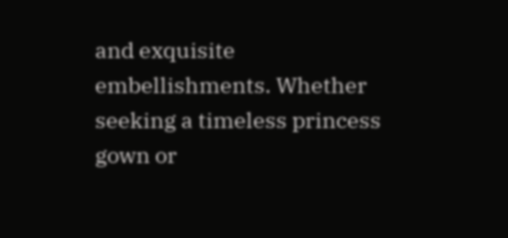and exquisite embellishments. Whether seeking a timeless princess gown or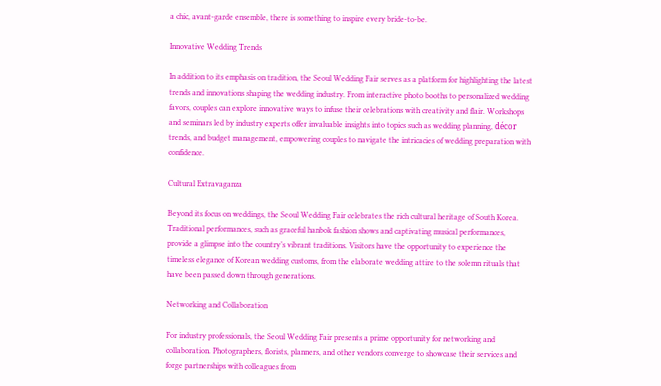a chic, avant-garde ensemble, there is something to inspire every bride-to-be.

Innovative Wedding Trends

In addition to its emphasis on tradition, the Seoul Wedding Fair serves as a platform for highlighting the latest trends and innovations shaping the wedding industry. From interactive photo booths to personalized wedding favors, couples can explore innovative ways to infuse their celebrations with creativity and flair. Workshops and seminars led by industry experts offer invaluable insights into topics such as wedding planning, décor trends, and budget management, empowering couples to navigate the intricacies of wedding preparation with confidence.

Cultural Extravaganza

Beyond its focus on weddings, the Seoul Wedding Fair celebrates the rich cultural heritage of South Korea. Traditional performances, such as graceful hanbok fashion shows and captivating musical performances, provide a glimpse into the country’s vibrant traditions. Visitors have the opportunity to experience the timeless elegance of Korean wedding customs, from the elaborate wedding attire to the solemn rituals that have been passed down through generations.

Networking and Collaboration

For industry professionals, the Seoul Wedding Fair presents a prime opportunity for networking and collaboration. Photographers, florists, planners, and other vendors converge to showcase their services and forge partnerships with colleagues from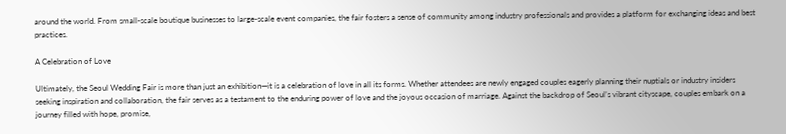around the world. From small-scale boutique businesses to large-scale event companies, the fair fosters a sense of community among industry professionals and provides a platform for exchanging ideas and best practices.

A Celebration of Love

Ultimately, the Seoul Wedding Fair is more than just an exhibition—it is a celebration of love in all its forms. Whether attendees are newly engaged couples eagerly planning their nuptials or industry insiders seeking inspiration and collaboration, the fair serves as a testament to the enduring power of love and the joyous occasion of marriage. Against the backdrop of Seoul’s vibrant cityscape, couples embark on a journey filled with hope, promise,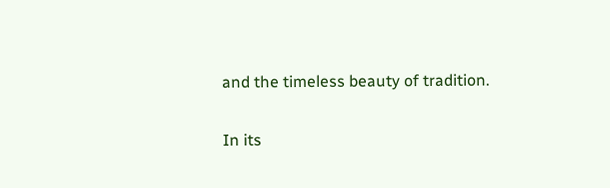and the timeless beauty of tradition.

In its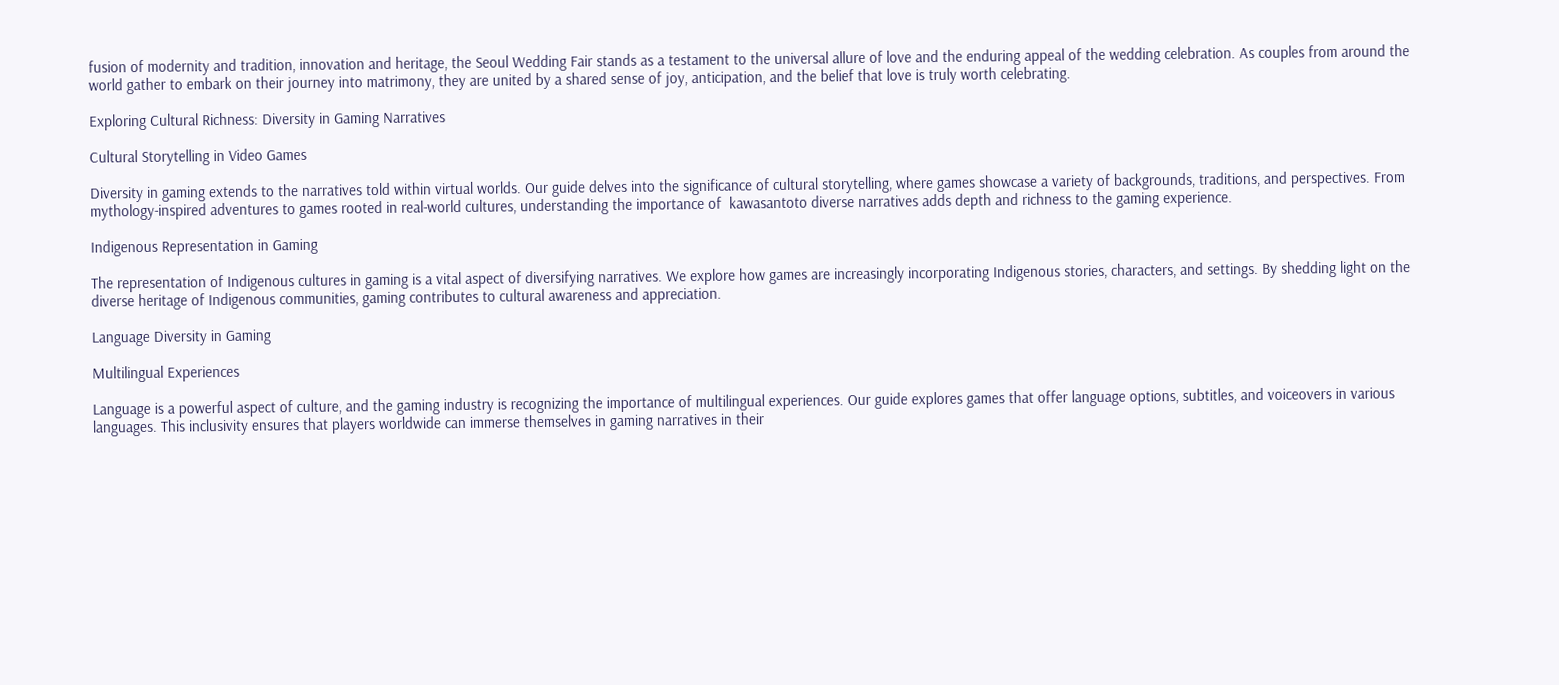fusion of modernity and tradition, innovation and heritage, the Seoul Wedding Fair stands as a testament to the universal allure of love and the enduring appeal of the wedding celebration. As couples from around the world gather to embark on their journey into matrimony, they are united by a shared sense of joy, anticipation, and the belief that love is truly worth celebrating.

Exploring Cultural Richness: Diversity in Gaming Narratives

Cultural Storytelling in Video Games

Diversity in gaming extends to the narratives told within virtual worlds. Our guide delves into the significance of cultural storytelling, where games showcase a variety of backgrounds, traditions, and perspectives. From mythology-inspired adventures to games rooted in real-world cultures, understanding the importance of  kawasantoto diverse narratives adds depth and richness to the gaming experience.

Indigenous Representation in Gaming

The representation of Indigenous cultures in gaming is a vital aspect of diversifying narratives. We explore how games are increasingly incorporating Indigenous stories, characters, and settings. By shedding light on the diverse heritage of Indigenous communities, gaming contributes to cultural awareness and appreciation.

Language Diversity in Gaming

Multilingual Experiences

Language is a powerful aspect of culture, and the gaming industry is recognizing the importance of multilingual experiences. Our guide explores games that offer language options, subtitles, and voiceovers in various languages. This inclusivity ensures that players worldwide can immerse themselves in gaming narratives in their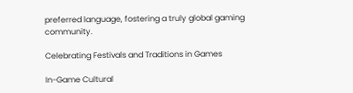preferred language, fostering a truly global gaming community.

Celebrating Festivals and Traditions in Games

In-Game Cultural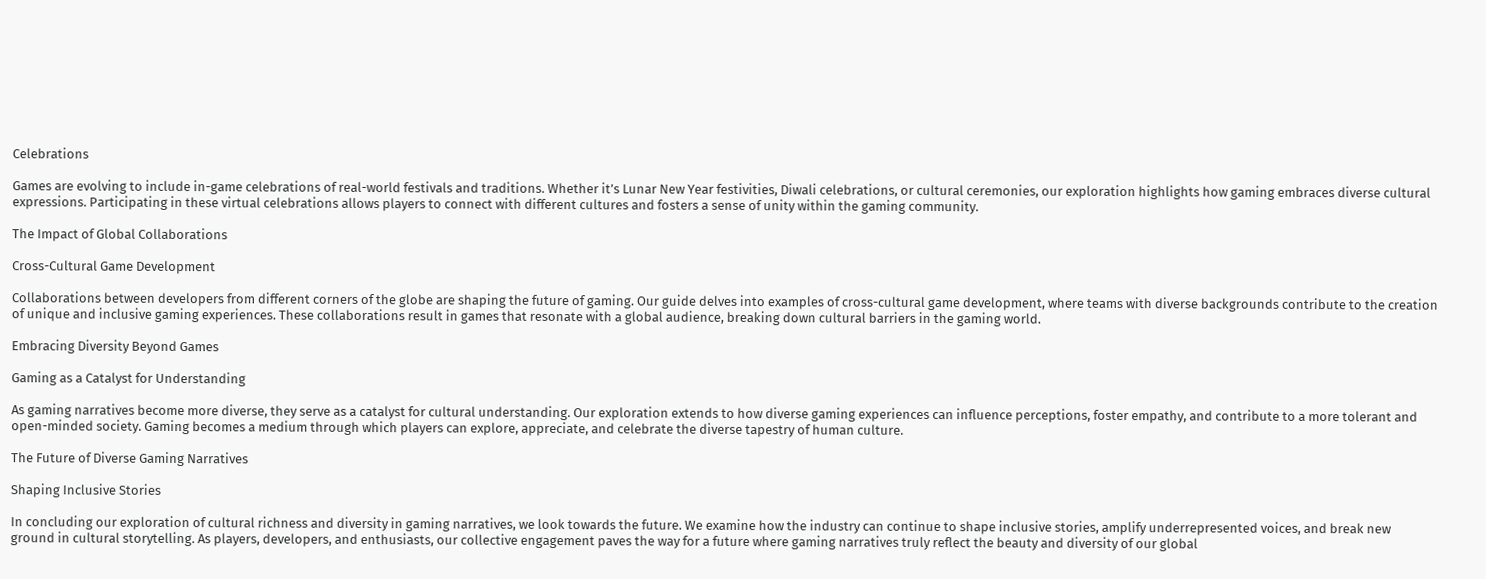Celebrations

Games are evolving to include in-game celebrations of real-world festivals and traditions. Whether it’s Lunar New Year festivities, Diwali celebrations, or cultural ceremonies, our exploration highlights how gaming embraces diverse cultural expressions. Participating in these virtual celebrations allows players to connect with different cultures and fosters a sense of unity within the gaming community.

The Impact of Global Collaborations

Cross-Cultural Game Development

Collaborations between developers from different corners of the globe are shaping the future of gaming. Our guide delves into examples of cross-cultural game development, where teams with diverse backgrounds contribute to the creation of unique and inclusive gaming experiences. These collaborations result in games that resonate with a global audience, breaking down cultural barriers in the gaming world.

Embracing Diversity Beyond Games

Gaming as a Catalyst for Understanding

As gaming narratives become more diverse, they serve as a catalyst for cultural understanding. Our exploration extends to how diverse gaming experiences can influence perceptions, foster empathy, and contribute to a more tolerant and open-minded society. Gaming becomes a medium through which players can explore, appreciate, and celebrate the diverse tapestry of human culture.

The Future of Diverse Gaming Narratives

Shaping Inclusive Stories

In concluding our exploration of cultural richness and diversity in gaming narratives, we look towards the future. We examine how the industry can continue to shape inclusive stories, amplify underrepresented voices, and break new ground in cultural storytelling. As players, developers, and enthusiasts, our collective engagement paves the way for a future where gaming narratives truly reflect the beauty and diversity of our global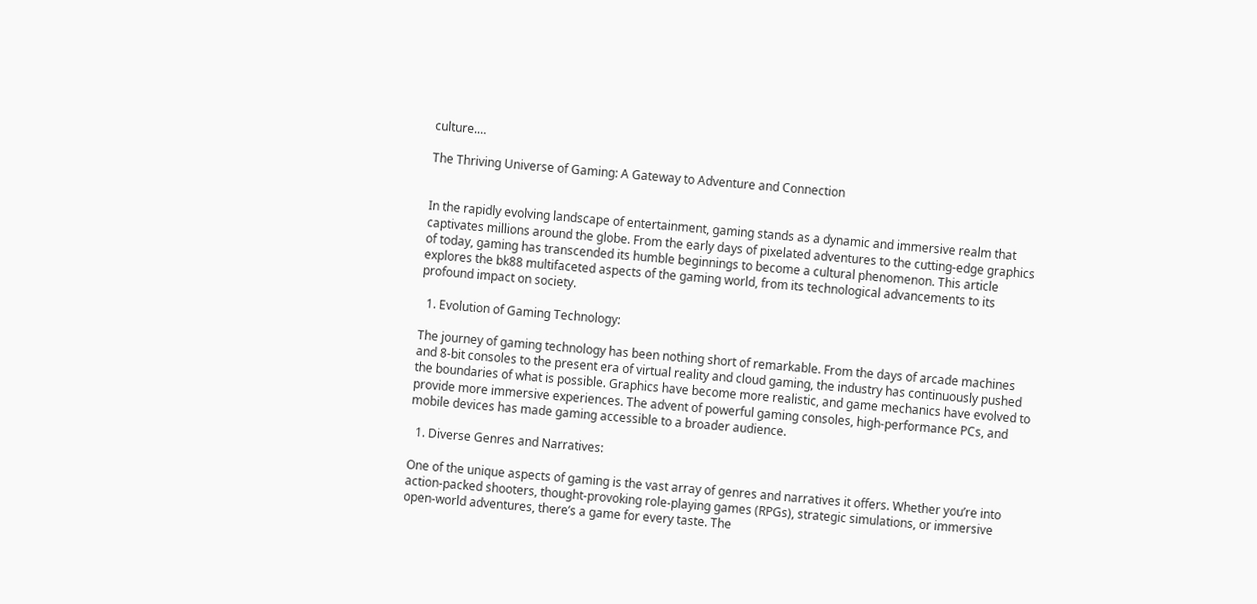culture.…

The Thriving Universe of Gaming: A Gateway to Adventure and Connection


In the rapidly evolving landscape of entertainment, gaming stands as a dynamic and immersive realm that captivates millions around the globe. From the early days of pixelated adventures to the cutting-edge graphics of today, gaming has transcended its humble beginnings to become a cultural phenomenon. This article explores the bk88 multifaceted aspects of the gaming world, from its technological advancements to its profound impact on society.

  1. Evolution of Gaming Technology:

The journey of gaming technology has been nothing short of remarkable. From the days of arcade machines and 8-bit consoles to the present era of virtual reality and cloud gaming, the industry has continuously pushed the boundaries of what is possible. Graphics have become more realistic, and game mechanics have evolved to provide more immersive experiences. The advent of powerful gaming consoles, high-performance PCs, and mobile devices has made gaming accessible to a broader audience.

  1. Diverse Genres and Narratives:

One of the unique aspects of gaming is the vast array of genres and narratives it offers. Whether you’re into action-packed shooters, thought-provoking role-playing games (RPGs), strategic simulations, or immersive open-world adventures, there’s a game for every taste. The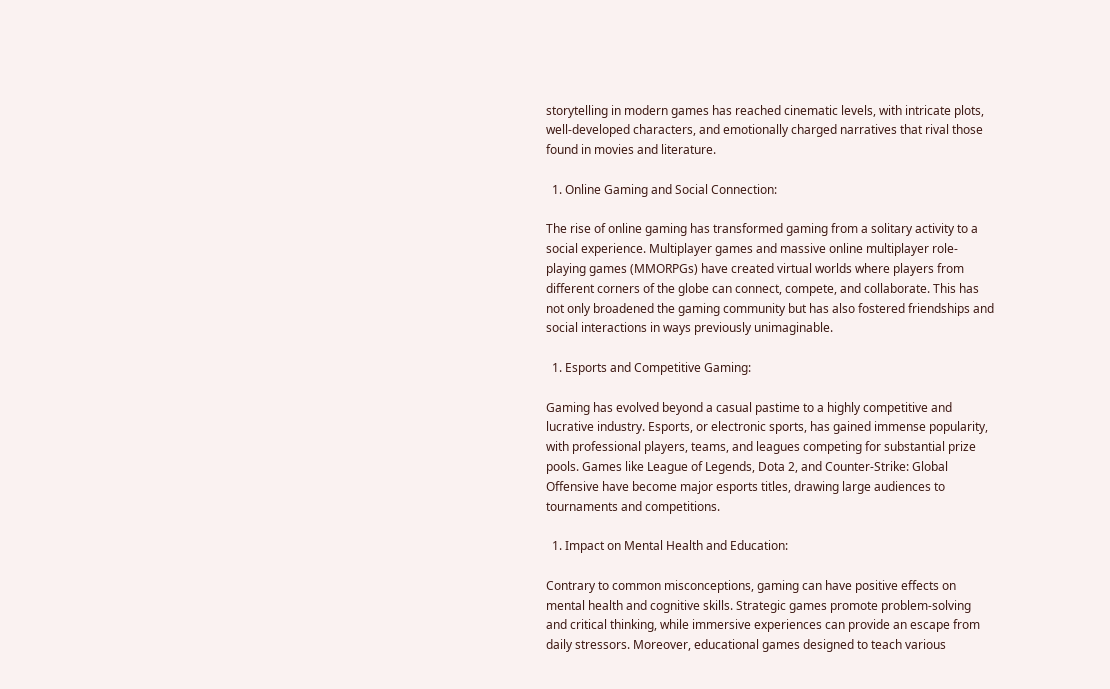storytelling in modern games has reached cinematic levels, with intricate plots, well-developed characters, and emotionally charged narratives that rival those found in movies and literature.

  1. Online Gaming and Social Connection:

The rise of online gaming has transformed gaming from a solitary activity to a social experience. Multiplayer games and massive online multiplayer role-playing games (MMORPGs) have created virtual worlds where players from different corners of the globe can connect, compete, and collaborate. This has not only broadened the gaming community but has also fostered friendships and social interactions in ways previously unimaginable.

  1. Esports and Competitive Gaming:

Gaming has evolved beyond a casual pastime to a highly competitive and lucrative industry. Esports, or electronic sports, has gained immense popularity, with professional players, teams, and leagues competing for substantial prize pools. Games like League of Legends, Dota 2, and Counter-Strike: Global Offensive have become major esports titles, drawing large audiences to tournaments and competitions.

  1. Impact on Mental Health and Education:

Contrary to common misconceptions, gaming can have positive effects on mental health and cognitive skills. Strategic games promote problem-solving and critical thinking, while immersive experiences can provide an escape from daily stressors. Moreover, educational games designed to teach various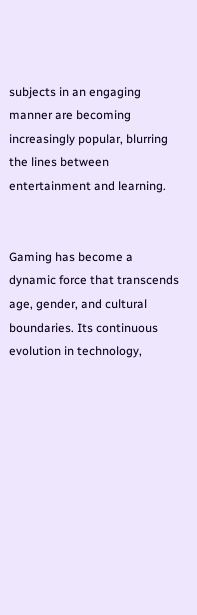subjects in an engaging manner are becoming increasingly popular, blurring the lines between entertainment and learning.


Gaming has become a dynamic force that transcends age, gender, and cultural boundaries. Its continuous evolution in technology,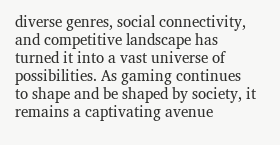diverse genres, social connectivity, and competitive landscape has turned it into a vast universe of possibilities. As gaming continues to shape and be shaped by society, it remains a captivating avenue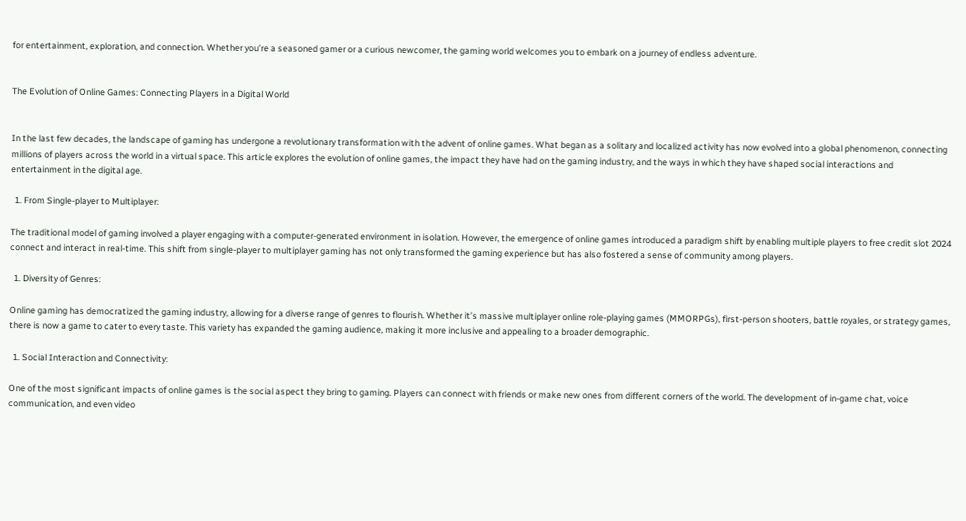for entertainment, exploration, and connection. Whether you’re a seasoned gamer or a curious newcomer, the gaming world welcomes you to embark on a journey of endless adventure.


The Evolution of Online Games: Connecting Players in a Digital World


In the last few decades, the landscape of gaming has undergone a revolutionary transformation with the advent of online games. What began as a solitary and localized activity has now evolved into a global phenomenon, connecting millions of players across the world in a virtual space. This article explores the evolution of online games, the impact they have had on the gaming industry, and the ways in which they have shaped social interactions and entertainment in the digital age.

  1. From Single-player to Multiplayer:

The traditional model of gaming involved a player engaging with a computer-generated environment in isolation. However, the emergence of online games introduced a paradigm shift by enabling multiple players to free credit slot 2024 connect and interact in real-time. This shift from single-player to multiplayer gaming has not only transformed the gaming experience but has also fostered a sense of community among players.

  1. Diversity of Genres:

Online gaming has democratized the gaming industry, allowing for a diverse range of genres to flourish. Whether it’s massive multiplayer online role-playing games (MMORPGs), first-person shooters, battle royales, or strategy games, there is now a game to cater to every taste. This variety has expanded the gaming audience, making it more inclusive and appealing to a broader demographic.

  1. Social Interaction and Connectivity:

One of the most significant impacts of online games is the social aspect they bring to gaming. Players can connect with friends or make new ones from different corners of the world. The development of in-game chat, voice communication, and even video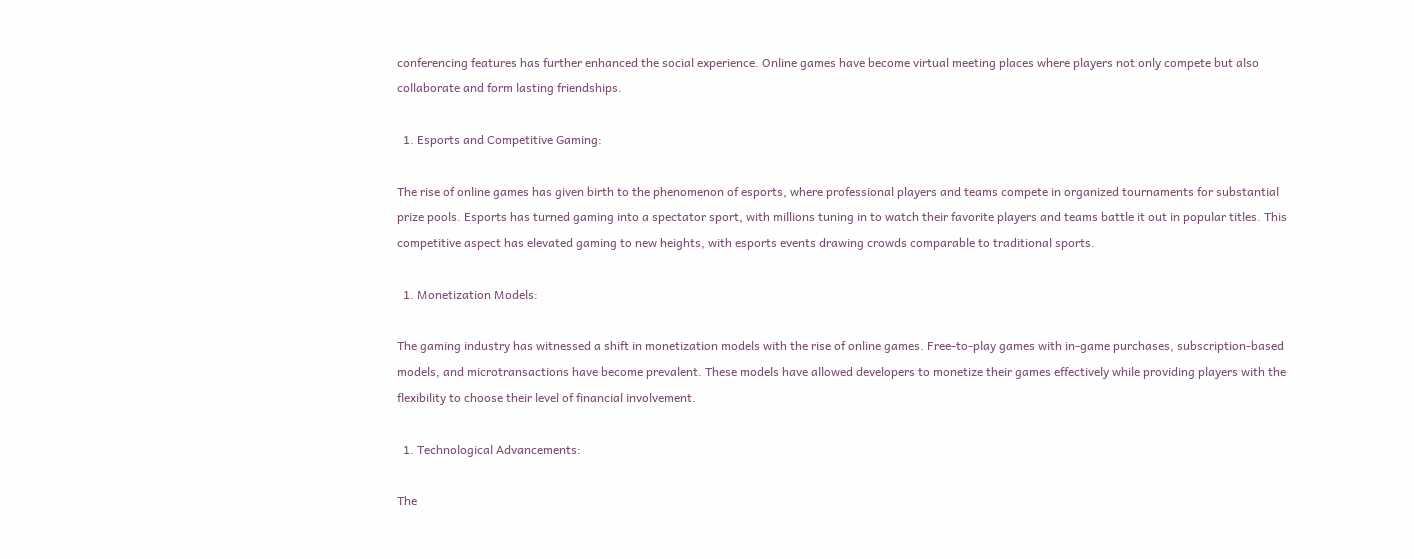conferencing features has further enhanced the social experience. Online games have become virtual meeting places where players not only compete but also collaborate and form lasting friendships.

  1. Esports and Competitive Gaming:

The rise of online games has given birth to the phenomenon of esports, where professional players and teams compete in organized tournaments for substantial prize pools. Esports has turned gaming into a spectator sport, with millions tuning in to watch their favorite players and teams battle it out in popular titles. This competitive aspect has elevated gaming to new heights, with esports events drawing crowds comparable to traditional sports.

  1. Monetization Models:

The gaming industry has witnessed a shift in monetization models with the rise of online games. Free-to-play games with in-game purchases, subscription-based models, and microtransactions have become prevalent. These models have allowed developers to monetize their games effectively while providing players with the flexibility to choose their level of financial involvement.

  1. Technological Advancements:

The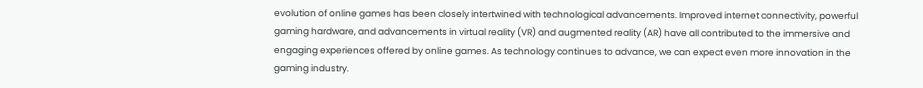evolution of online games has been closely intertwined with technological advancements. Improved internet connectivity, powerful gaming hardware, and advancements in virtual reality (VR) and augmented reality (AR) have all contributed to the immersive and engaging experiences offered by online games. As technology continues to advance, we can expect even more innovation in the gaming industry.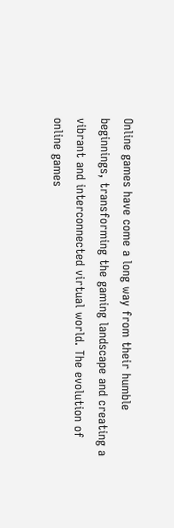Online games have come a long way from their humble beginnings, transforming the gaming landscape and creating a vibrant and interconnected virtual world. The evolution of online games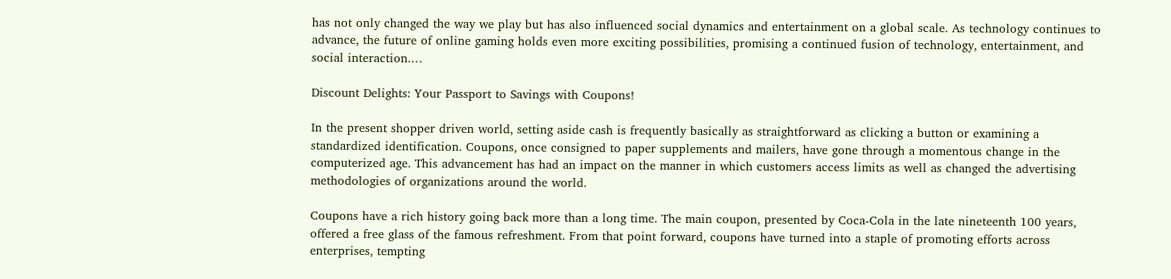has not only changed the way we play but has also influenced social dynamics and entertainment on a global scale. As technology continues to advance, the future of online gaming holds even more exciting possibilities, promising a continued fusion of technology, entertainment, and social interaction.…

Discount Delights: Your Passport to Savings with Coupons!

In the present shopper driven world, setting aside cash is frequently basically as straightforward as clicking a button or examining a standardized identification. Coupons, once consigned to paper supplements and mailers, have gone through a momentous change in the computerized age. This advancement has had an impact on the manner in which customers access limits as well as changed the advertising methodologies of organizations around the world.

Coupons have a rich history going back more than a long time. The main coupon, presented by Coca-Cola in the late nineteenth 100 years, offered a free glass of the famous refreshment. From that point forward, coupons have turned into a staple of promoting efforts across enterprises, tempting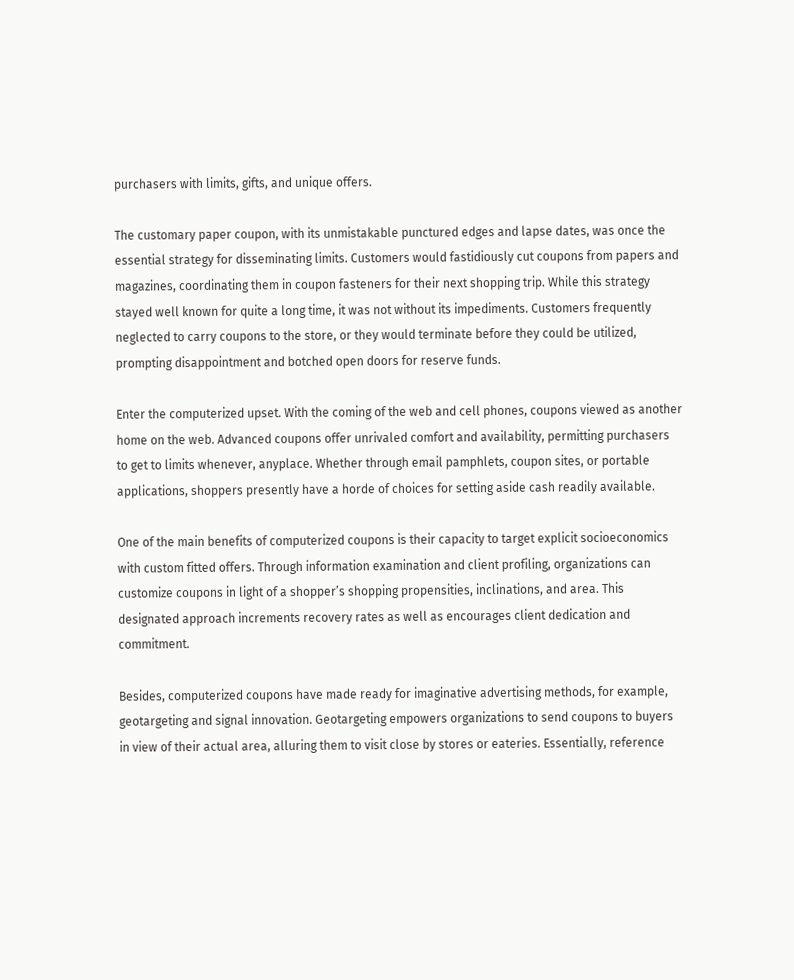purchasers with limits, gifts, and unique offers.

The customary paper coupon, with its unmistakable punctured edges and lapse dates, was once the essential strategy for disseminating limits. Customers would fastidiously cut coupons from papers and magazines, coordinating them in coupon fasteners for their next shopping trip. While this strategy stayed well known for quite a long time, it was not without its impediments. Customers frequently neglected to carry coupons to the store, or they would terminate before they could be utilized, prompting disappointment and botched open doors for reserve funds.

Enter the computerized upset. With the coming of the web and cell phones, coupons viewed as another home on the web. Advanced coupons offer unrivaled comfort and availability, permitting purchasers to get to limits whenever, anyplace. Whether through email pamphlets, coupon sites, or portable applications, shoppers presently have a horde of choices for setting aside cash readily available.

One of the main benefits of computerized coupons is their capacity to target explicit socioeconomics with custom fitted offers. Through information examination and client profiling, organizations can customize coupons in light of a shopper’s shopping propensities, inclinations, and area. This designated approach increments recovery rates as well as encourages client dedication and commitment.

Besides, computerized coupons have made ready for imaginative advertising methods, for example, geotargeting and signal innovation. Geotargeting empowers organizations to send coupons to buyers in view of their actual area, alluring them to visit close by stores or eateries. Essentially, reference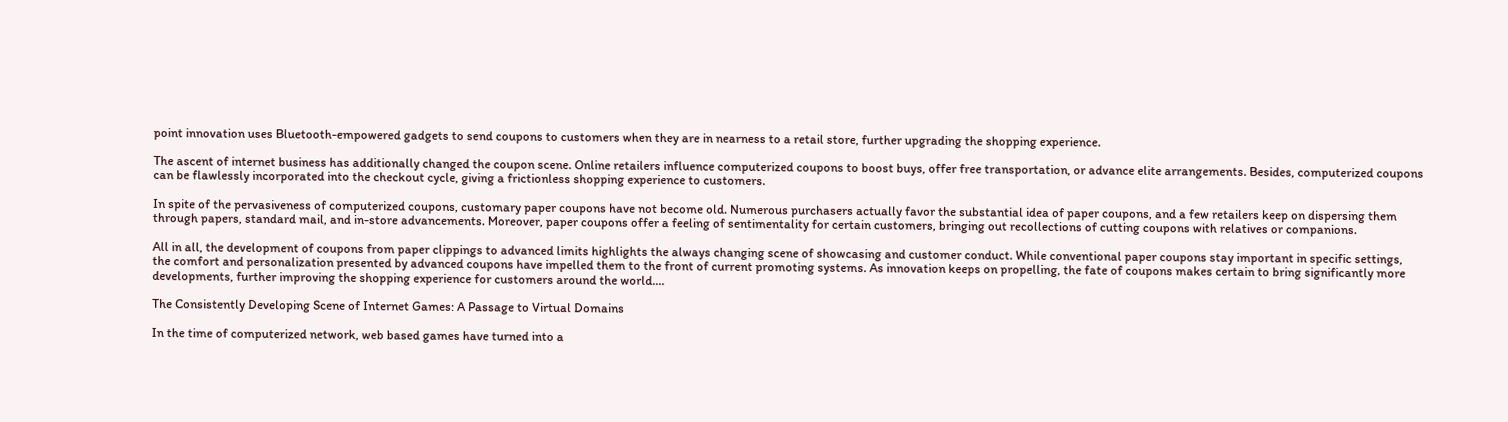point innovation uses Bluetooth-empowered gadgets to send coupons to customers when they are in nearness to a retail store, further upgrading the shopping experience.

The ascent of internet business has additionally changed the coupon scene. Online retailers influence computerized coupons to boost buys, offer free transportation, or advance elite arrangements. Besides, computerized coupons can be flawlessly incorporated into the checkout cycle, giving a frictionless shopping experience to customers.

In spite of the pervasiveness of computerized coupons, customary paper coupons have not become old. Numerous purchasers actually favor the substantial idea of paper coupons, and a few retailers keep on dispersing them through papers, standard mail, and in-store advancements. Moreover, paper coupons offer a feeling of sentimentality for certain customers, bringing out recollections of cutting coupons with relatives or companions.

All in all, the development of coupons from paper clippings to advanced limits highlights the always changing scene of showcasing and customer conduct. While conventional paper coupons stay important in specific settings, the comfort and personalization presented by advanced coupons have impelled them to the front of current promoting systems. As innovation keeps on propelling, the fate of coupons makes certain to bring significantly more developments, further improving the shopping experience for customers around the world.…

The Consistently Developing Scene of Internet Games: A Passage to Virtual Domains

In the time of computerized network, web based games have turned into a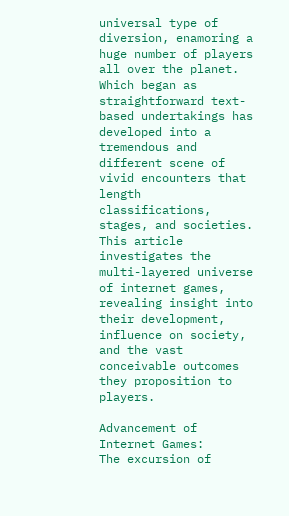universal type of diversion, enamoring a huge number of players all over the planet. Which began as straightforward text-based undertakings has developed into a tremendous and different scene of vivid encounters that length classifications, stages, and societies. This article investigates the multi-layered universe of internet games, revealing insight into their development, influence on society, and the vast conceivable outcomes they proposition to players.

Advancement of Internet Games:
The excursion of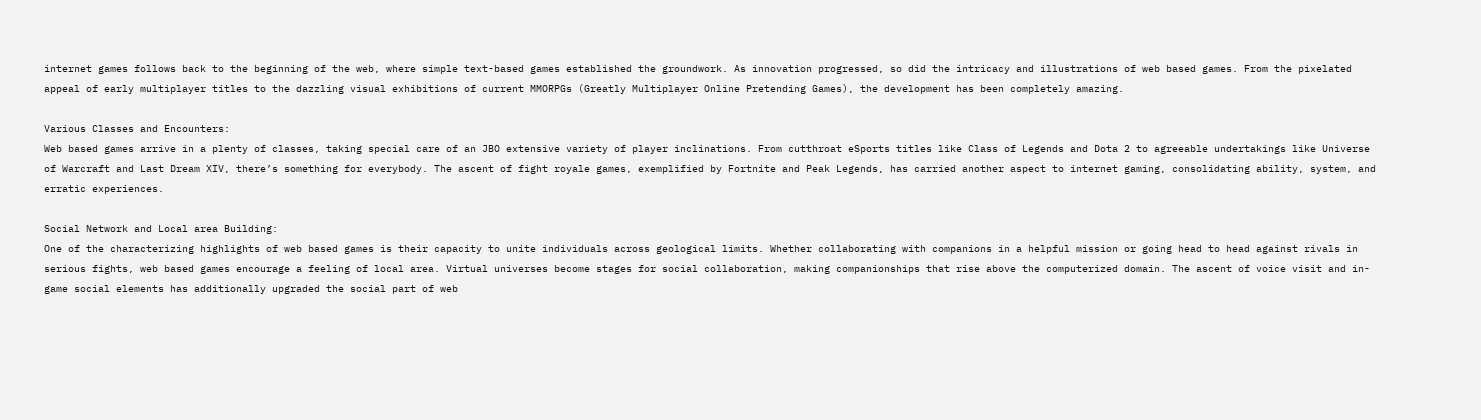internet games follows back to the beginning of the web, where simple text-based games established the groundwork. As innovation progressed, so did the intricacy and illustrations of web based games. From the pixelated appeal of early multiplayer titles to the dazzling visual exhibitions of current MMORPGs (Greatly Multiplayer Online Pretending Games), the development has been completely amazing.

Various Classes and Encounters:
Web based games arrive in a plenty of classes, taking special care of an JBO extensive variety of player inclinations. From cutthroat eSports titles like Class of Legends and Dota 2 to agreeable undertakings like Universe of Warcraft and Last Dream XIV, there’s something for everybody. The ascent of fight royale games, exemplified by Fortnite and Peak Legends, has carried another aspect to internet gaming, consolidating ability, system, and erratic experiences.

Social Network and Local area Building:
One of the characterizing highlights of web based games is their capacity to unite individuals across geological limits. Whether collaborating with companions in a helpful mission or going head to head against rivals in serious fights, web based games encourage a feeling of local area. Virtual universes become stages for social collaboration, making companionships that rise above the computerized domain. The ascent of voice visit and in-game social elements has additionally upgraded the social part of web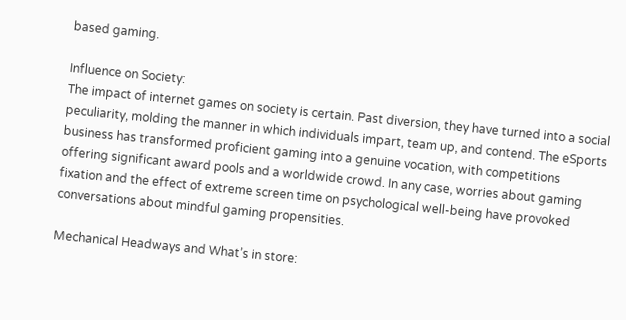based gaming.

Influence on Society:
The impact of internet games on society is certain. Past diversion, they have turned into a social peculiarity, molding the manner in which individuals impart, team up, and contend. The eSports business has transformed proficient gaming into a genuine vocation, with competitions offering significant award pools and a worldwide crowd. In any case, worries about gaming fixation and the effect of extreme screen time on psychological well-being have provoked conversations about mindful gaming propensities.

Mechanical Headways and What’s in store: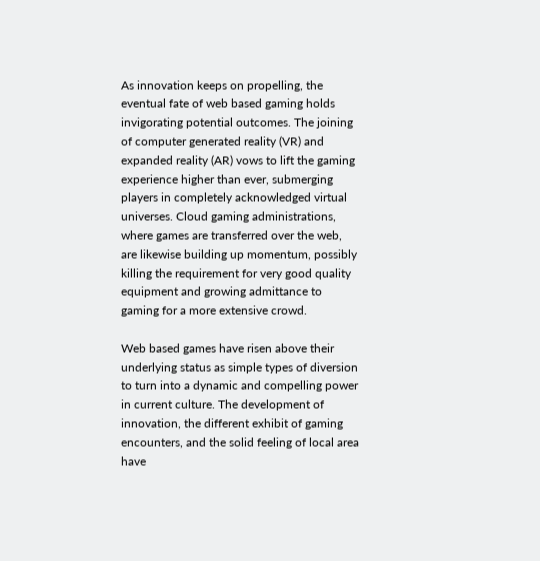As innovation keeps on propelling, the eventual fate of web based gaming holds invigorating potential outcomes. The joining of computer generated reality (VR) and expanded reality (AR) vows to lift the gaming experience higher than ever, submerging players in completely acknowledged virtual universes. Cloud gaming administrations, where games are transferred over the web, are likewise building up momentum, possibly killing the requirement for very good quality equipment and growing admittance to gaming for a more extensive crowd.

Web based games have risen above their underlying status as simple types of diversion to turn into a dynamic and compelling power in current culture. The development of innovation, the different exhibit of gaming encounters, and the solid feeling of local area have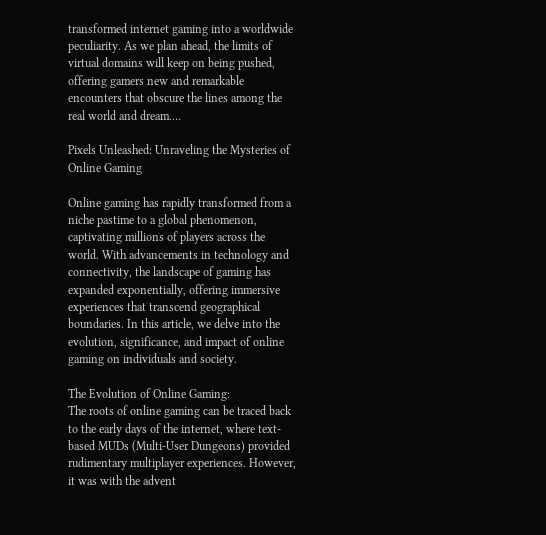transformed internet gaming into a worldwide peculiarity. As we plan ahead, the limits of virtual domains will keep on being pushed, offering gamers new and remarkable encounters that obscure the lines among the real world and dream.…

Pixels Unleashed: Unraveling the Mysteries of Online Gaming

Online gaming has rapidly transformed from a niche pastime to a global phenomenon, captivating millions of players across the world. With advancements in technology and connectivity, the landscape of gaming has expanded exponentially, offering immersive experiences that transcend geographical boundaries. In this article, we delve into the evolution, significance, and impact of online gaming on individuals and society.

The Evolution of Online Gaming:
The roots of online gaming can be traced back to the early days of the internet, where text-based MUDs (Multi-User Dungeons) provided rudimentary multiplayer experiences. However, it was with the advent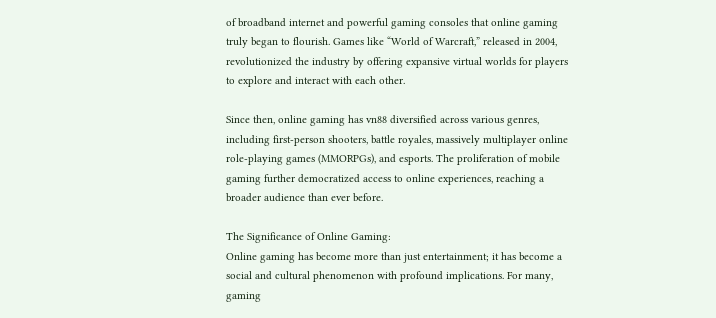of broadband internet and powerful gaming consoles that online gaming truly began to flourish. Games like “World of Warcraft,” released in 2004, revolutionized the industry by offering expansive virtual worlds for players to explore and interact with each other.

Since then, online gaming has vn88 diversified across various genres, including first-person shooters, battle royales, massively multiplayer online role-playing games (MMORPGs), and esports. The proliferation of mobile gaming further democratized access to online experiences, reaching a broader audience than ever before.

The Significance of Online Gaming:
Online gaming has become more than just entertainment; it has become a social and cultural phenomenon with profound implications. For many, gaming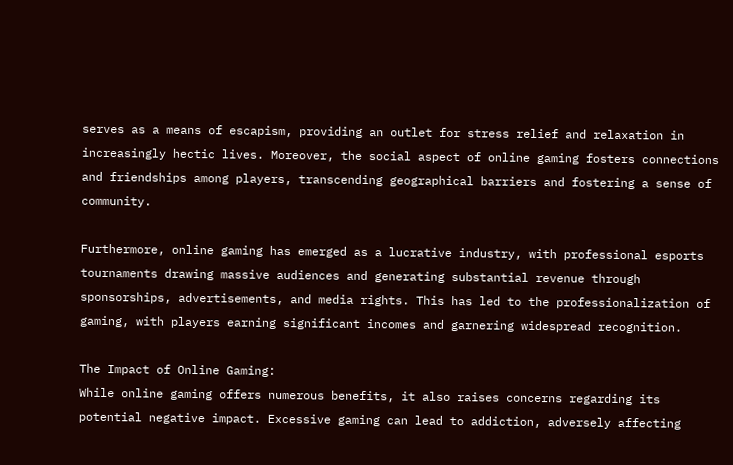serves as a means of escapism, providing an outlet for stress relief and relaxation in increasingly hectic lives. Moreover, the social aspect of online gaming fosters connections and friendships among players, transcending geographical barriers and fostering a sense of community.

Furthermore, online gaming has emerged as a lucrative industry, with professional esports tournaments drawing massive audiences and generating substantial revenue through sponsorships, advertisements, and media rights. This has led to the professionalization of gaming, with players earning significant incomes and garnering widespread recognition.

The Impact of Online Gaming:
While online gaming offers numerous benefits, it also raises concerns regarding its potential negative impact. Excessive gaming can lead to addiction, adversely affecting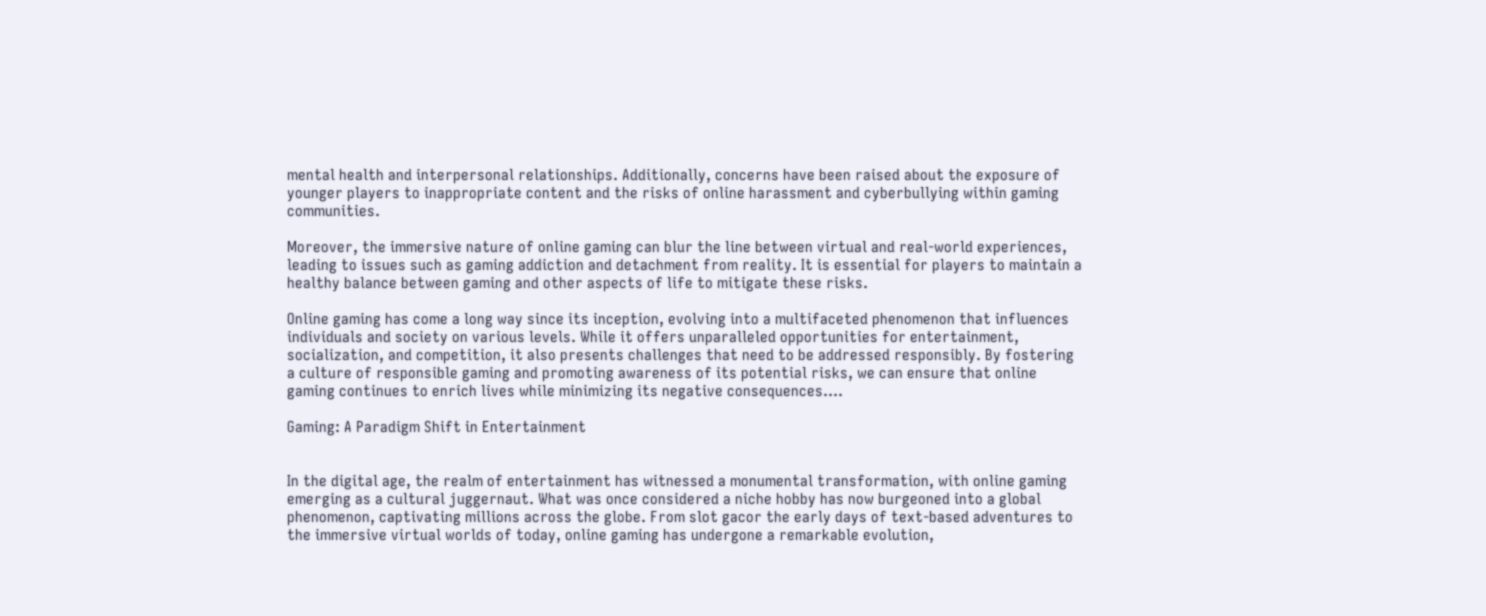mental health and interpersonal relationships. Additionally, concerns have been raised about the exposure of younger players to inappropriate content and the risks of online harassment and cyberbullying within gaming communities.

Moreover, the immersive nature of online gaming can blur the line between virtual and real-world experiences, leading to issues such as gaming addiction and detachment from reality. It is essential for players to maintain a healthy balance between gaming and other aspects of life to mitigate these risks.

Online gaming has come a long way since its inception, evolving into a multifaceted phenomenon that influences individuals and society on various levels. While it offers unparalleled opportunities for entertainment, socialization, and competition, it also presents challenges that need to be addressed responsibly. By fostering a culture of responsible gaming and promoting awareness of its potential risks, we can ensure that online gaming continues to enrich lives while minimizing its negative consequences.…

Gaming: A Paradigm Shift in Entertainment


In the digital age, the realm of entertainment has witnessed a monumental transformation, with online gaming emerging as a cultural juggernaut. What was once considered a niche hobby has now burgeoned into a global phenomenon, captivating millions across the globe. From slot gacor the early days of text-based adventures to the immersive virtual worlds of today, online gaming has undergone a remarkable evolution,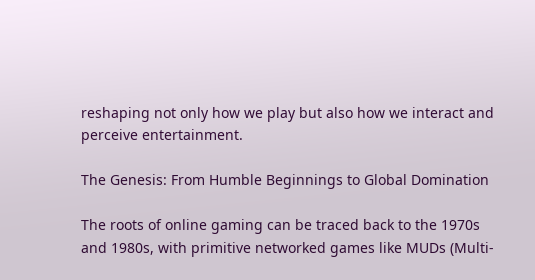reshaping not only how we play but also how we interact and perceive entertainment.

The Genesis: From Humble Beginnings to Global Domination

The roots of online gaming can be traced back to the 1970s and 1980s, with primitive networked games like MUDs (Multi-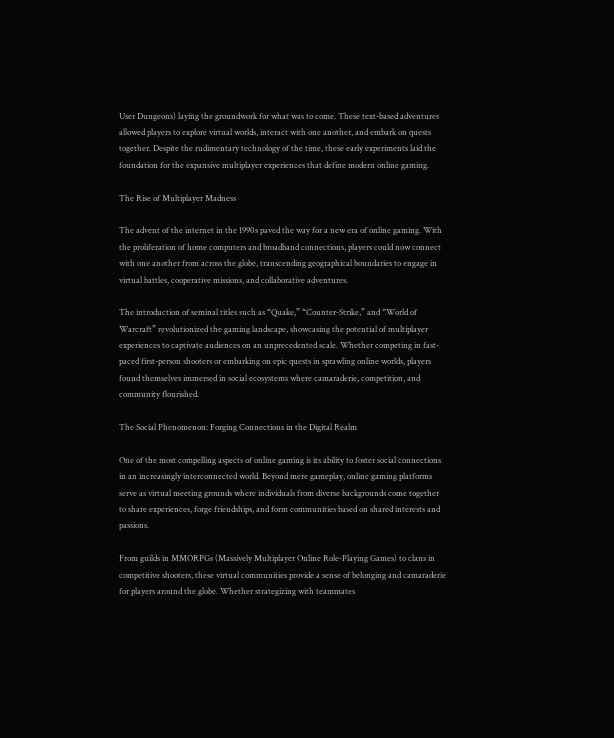User Dungeons) laying the groundwork for what was to come. These text-based adventures allowed players to explore virtual worlds, interact with one another, and embark on quests together. Despite the rudimentary technology of the time, these early experiments laid the foundation for the expansive multiplayer experiences that define modern online gaming.

The Rise of Multiplayer Madness

The advent of the internet in the 1990s paved the way for a new era of online gaming. With the proliferation of home computers and broadband connections, players could now connect with one another from across the globe, transcending geographical boundaries to engage in virtual battles, cooperative missions, and collaborative adventures.

The introduction of seminal titles such as “Quake,” “Counter-Strike,” and “World of Warcraft” revolutionized the gaming landscape, showcasing the potential of multiplayer experiences to captivate audiences on an unprecedented scale. Whether competing in fast-paced first-person shooters or embarking on epic quests in sprawling online worlds, players found themselves immersed in social ecosystems where camaraderie, competition, and community flourished.

The Social Phenomenon: Forging Connections in the Digital Realm

One of the most compelling aspects of online gaming is its ability to foster social connections in an increasingly interconnected world. Beyond mere gameplay, online gaming platforms serve as virtual meeting grounds where individuals from diverse backgrounds come together to share experiences, forge friendships, and form communities based on shared interests and passions.

From guilds in MMORPGs (Massively Multiplayer Online Role-Playing Games) to clans in competitive shooters, these virtual communities provide a sense of belonging and camaraderie for players around the globe. Whether strategizing with teammates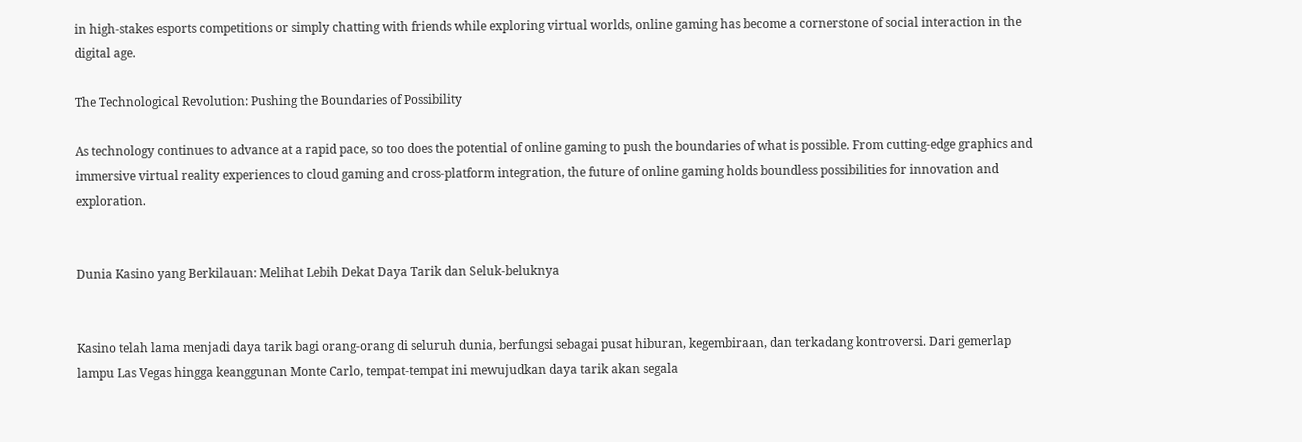in high-stakes esports competitions or simply chatting with friends while exploring virtual worlds, online gaming has become a cornerstone of social interaction in the digital age.

The Technological Revolution: Pushing the Boundaries of Possibility

As technology continues to advance at a rapid pace, so too does the potential of online gaming to push the boundaries of what is possible. From cutting-edge graphics and immersive virtual reality experiences to cloud gaming and cross-platform integration, the future of online gaming holds boundless possibilities for innovation and exploration.


Dunia Kasino yang Berkilauan: Melihat Lebih Dekat Daya Tarik dan Seluk-beluknya


Kasino telah lama menjadi daya tarik bagi orang-orang di seluruh dunia, berfungsi sebagai pusat hiburan, kegembiraan, dan terkadang kontroversi. Dari gemerlap lampu Las Vegas hingga keanggunan Monte Carlo, tempat-tempat ini mewujudkan daya tarik akan segala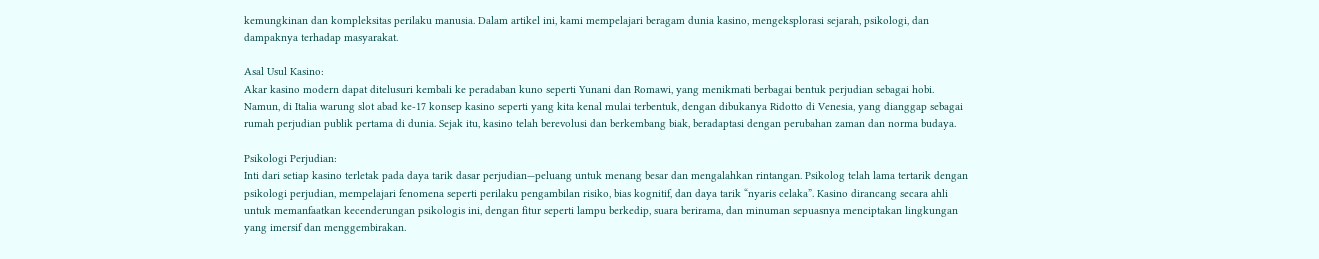kemungkinan dan kompleksitas perilaku manusia. Dalam artikel ini, kami mempelajari beragam dunia kasino, mengeksplorasi sejarah, psikologi, dan dampaknya terhadap masyarakat.

Asal Usul Kasino:
Akar kasino modern dapat ditelusuri kembali ke peradaban kuno seperti Yunani dan Romawi, yang menikmati berbagai bentuk perjudian sebagai hobi. Namun, di Italia warung slot abad ke-17 konsep kasino seperti yang kita kenal mulai terbentuk, dengan dibukanya Ridotto di Venesia, yang dianggap sebagai rumah perjudian publik pertama di dunia. Sejak itu, kasino telah berevolusi dan berkembang biak, beradaptasi dengan perubahan zaman dan norma budaya.

Psikologi Perjudian:
Inti dari setiap kasino terletak pada daya tarik dasar perjudian—peluang untuk menang besar dan mengalahkan rintangan. Psikolog telah lama tertarik dengan psikologi perjudian, mempelajari fenomena seperti perilaku pengambilan risiko, bias kognitif, dan daya tarik “nyaris celaka”. Kasino dirancang secara ahli untuk memanfaatkan kecenderungan psikologis ini, dengan fitur seperti lampu berkedip, suara berirama, dan minuman sepuasnya menciptakan lingkungan yang imersif dan menggembirakan.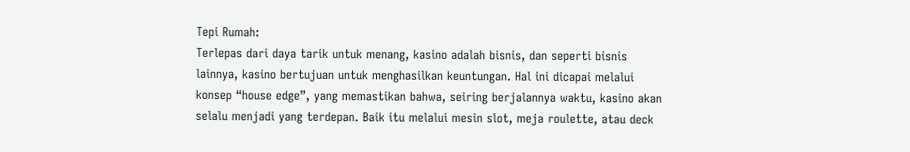Tepi Rumah:
Terlepas dari daya tarik untuk menang, kasino adalah bisnis, dan seperti bisnis lainnya, kasino bertujuan untuk menghasilkan keuntungan. Hal ini dicapai melalui konsep “house edge”, yang memastikan bahwa, seiring berjalannya waktu, kasino akan selalu menjadi yang terdepan. Baik itu melalui mesin slot, meja roulette, atau deck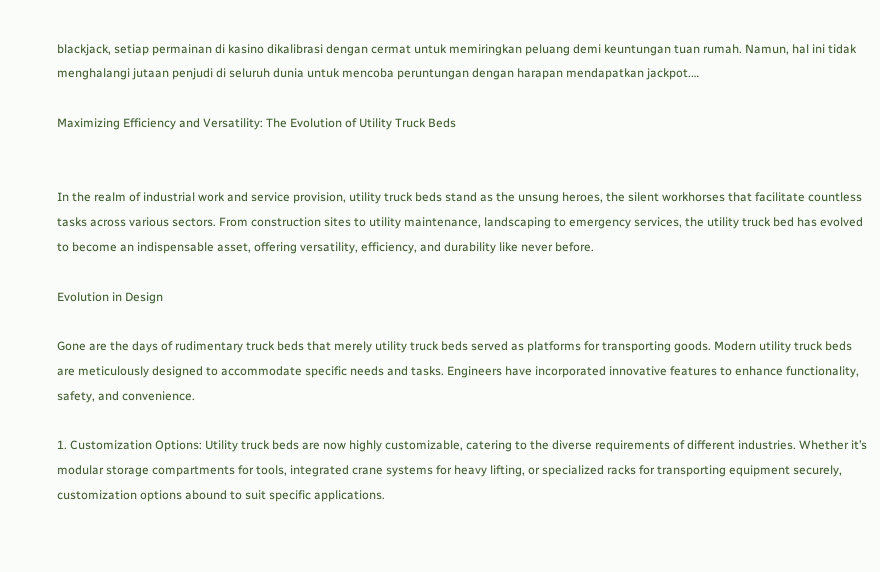blackjack, setiap permainan di kasino dikalibrasi dengan cermat untuk memiringkan peluang demi keuntungan tuan rumah. Namun, hal ini tidak menghalangi jutaan penjudi di seluruh dunia untuk mencoba peruntungan dengan harapan mendapatkan jackpot.…

Maximizing Efficiency and Versatility: The Evolution of Utility Truck Beds


In the realm of industrial work and service provision, utility truck beds stand as the unsung heroes, the silent workhorses that facilitate countless tasks across various sectors. From construction sites to utility maintenance, landscaping to emergency services, the utility truck bed has evolved to become an indispensable asset, offering versatility, efficiency, and durability like never before.

Evolution in Design

Gone are the days of rudimentary truck beds that merely utility truck beds served as platforms for transporting goods. Modern utility truck beds are meticulously designed to accommodate specific needs and tasks. Engineers have incorporated innovative features to enhance functionality, safety, and convenience.

1. Customization Options: Utility truck beds are now highly customizable, catering to the diverse requirements of different industries. Whether it’s modular storage compartments for tools, integrated crane systems for heavy lifting, or specialized racks for transporting equipment securely, customization options abound to suit specific applications.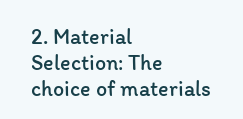2. Material Selection: The choice of materials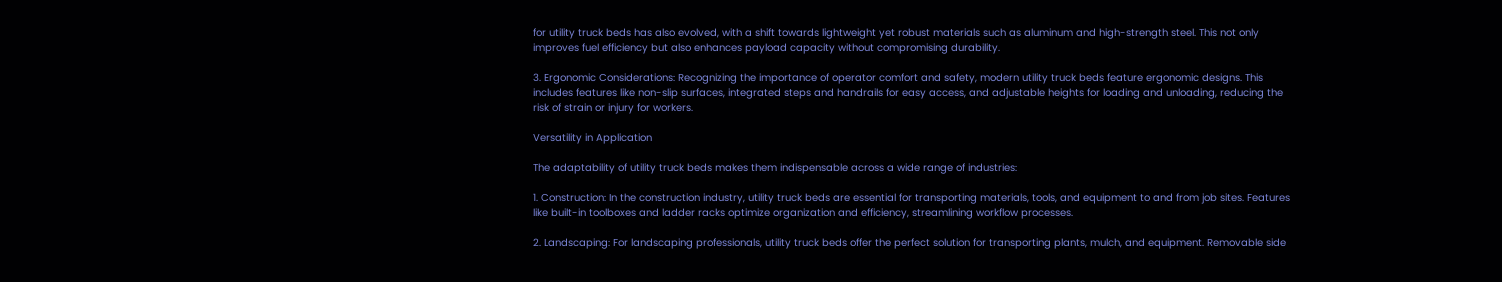for utility truck beds has also evolved, with a shift towards lightweight yet robust materials such as aluminum and high-strength steel. This not only improves fuel efficiency but also enhances payload capacity without compromising durability.

3. Ergonomic Considerations: Recognizing the importance of operator comfort and safety, modern utility truck beds feature ergonomic designs. This includes features like non-slip surfaces, integrated steps and handrails for easy access, and adjustable heights for loading and unloading, reducing the risk of strain or injury for workers.

Versatility in Application

The adaptability of utility truck beds makes them indispensable across a wide range of industries:

1. Construction: In the construction industry, utility truck beds are essential for transporting materials, tools, and equipment to and from job sites. Features like built-in toolboxes and ladder racks optimize organization and efficiency, streamlining workflow processes.

2. Landscaping: For landscaping professionals, utility truck beds offer the perfect solution for transporting plants, mulch, and equipment. Removable side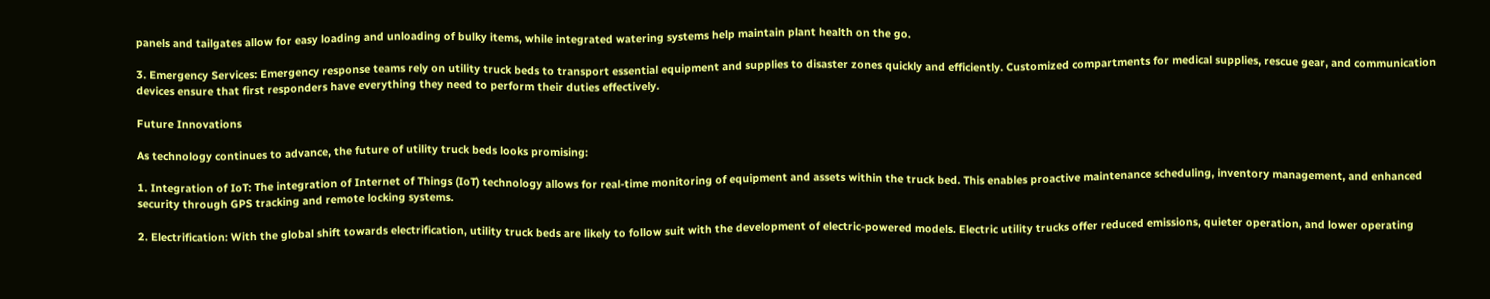panels and tailgates allow for easy loading and unloading of bulky items, while integrated watering systems help maintain plant health on the go.

3. Emergency Services: Emergency response teams rely on utility truck beds to transport essential equipment and supplies to disaster zones quickly and efficiently. Customized compartments for medical supplies, rescue gear, and communication devices ensure that first responders have everything they need to perform their duties effectively.

Future Innovations

As technology continues to advance, the future of utility truck beds looks promising:

1. Integration of IoT: The integration of Internet of Things (IoT) technology allows for real-time monitoring of equipment and assets within the truck bed. This enables proactive maintenance scheduling, inventory management, and enhanced security through GPS tracking and remote locking systems.

2. Electrification: With the global shift towards electrification, utility truck beds are likely to follow suit with the development of electric-powered models. Electric utility trucks offer reduced emissions, quieter operation, and lower operating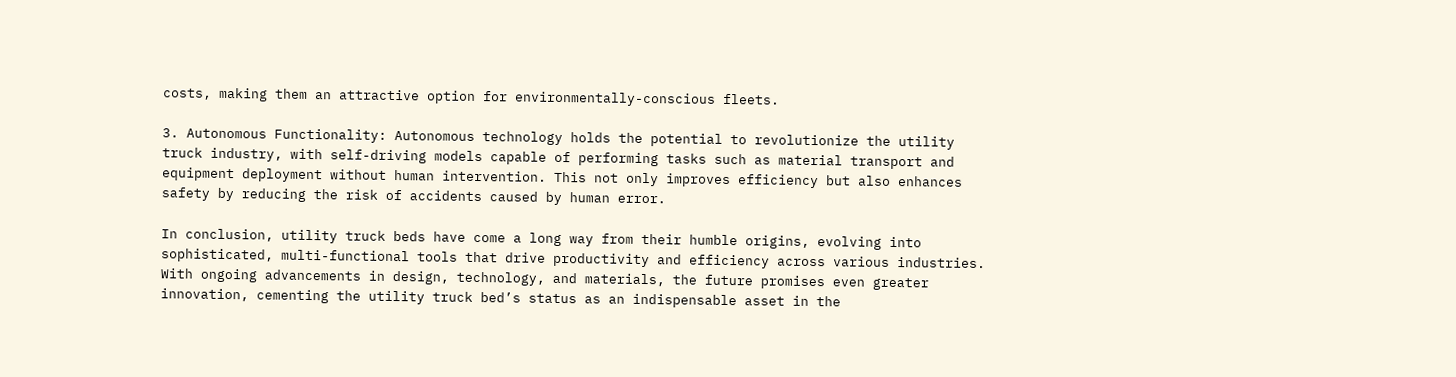costs, making them an attractive option for environmentally-conscious fleets.

3. Autonomous Functionality: Autonomous technology holds the potential to revolutionize the utility truck industry, with self-driving models capable of performing tasks such as material transport and equipment deployment without human intervention. This not only improves efficiency but also enhances safety by reducing the risk of accidents caused by human error.

In conclusion, utility truck beds have come a long way from their humble origins, evolving into sophisticated, multi-functional tools that drive productivity and efficiency across various industries. With ongoing advancements in design, technology, and materials, the future promises even greater innovation, cementing the utility truck bed’s status as an indispensable asset in the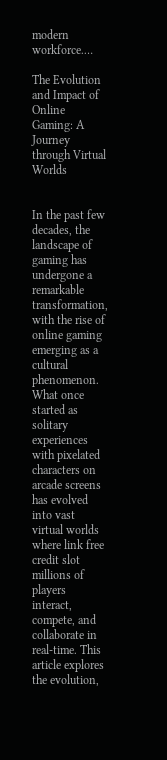modern workforce.…

The Evolution and Impact of Online Gaming: A Journey through Virtual Worlds


In the past few decades, the landscape of gaming has undergone a remarkable transformation, with the rise of online gaming emerging as a cultural phenomenon. What once started as solitary experiences with pixelated characters on arcade screens has evolved into vast virtual worlds where link free credit slot millions of players interact, compete, and collaborate in real-time. This article explores the evolution,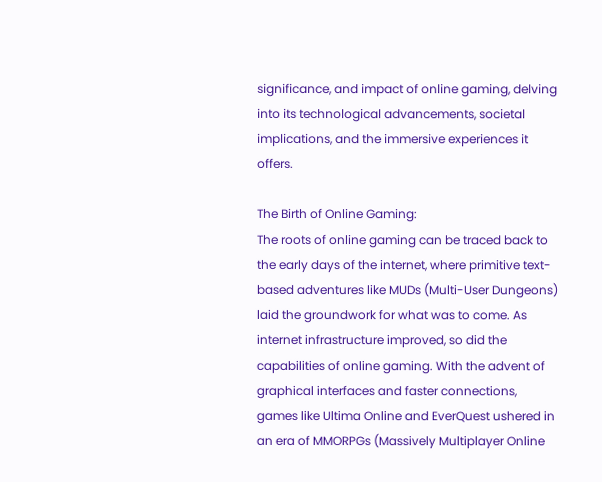significance, and impact of online gaming, delving into its technological advancements, societal implications, and the immersive experiences it offers.

The Birth of Online Gaming:
The roots of online gaming can be traced back to the early days of the internet, where primitive text-based adventures like MUDs (Multi-User Dungeons) laid the groundwork for what was to come. As internet infrastructure improved, so did the capabilities of online gaming. With the advent of graphical interfaces and faster connections, games like Ultima Online and EverQuest ushered in an era of MMORPGs (Massively Multiplayer Online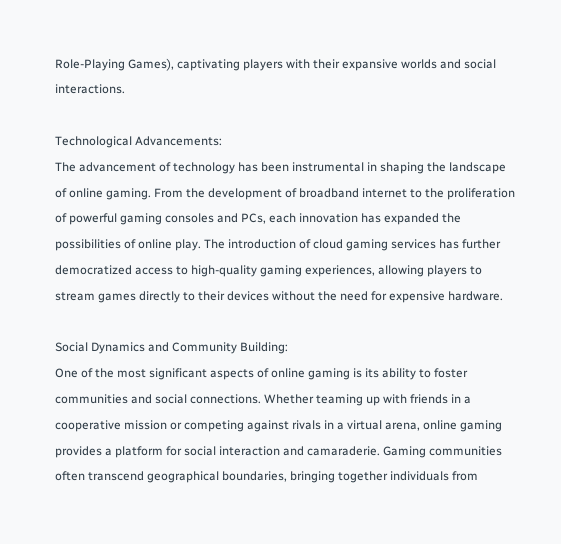Role-Playing Games), captivating players with their expansive worlds and social interactions.

Technological Advancements:
The advancement of technology has been instrumental in shaping the landscape of online gaming. From the development of broadband internet to the proliferation of powerful gaming consoles and PCs, each innovation has expanded the possibilities of online play. The introduction of cloud gaming services has further democratized access to high-quality gaming experiences, allowing players to stream games directly to their devices without the need for expensive hardware.

Social Dynamics and Community Building:
One of the most significant aspects of online gaming is its ability to foster communities and social connections. Whether teaming up with friends in a cooperative mission or competing against rivals in a virtual arena, online gaming provides a platform for social interaction and camaraderie. Gaming communities often transcend geographical boundaries, bringing together individuals from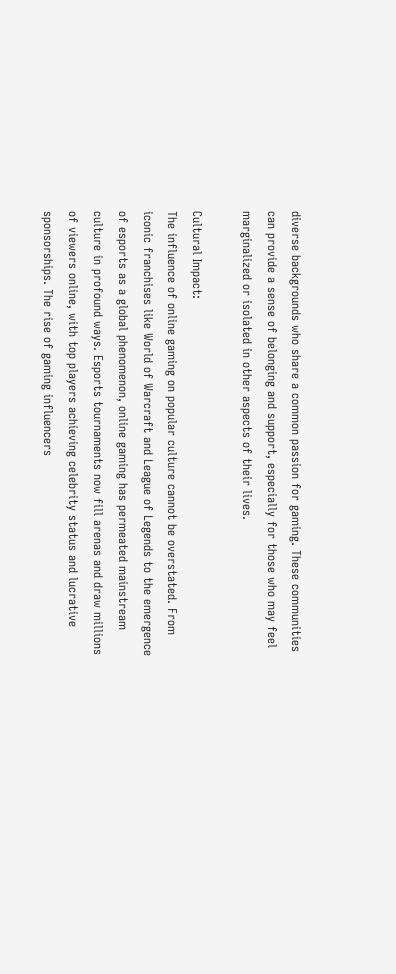diverse backgrounds who share a common passion for gaming. These communities can provide a sense of belonging and support, especially for those who may feel marginalized or isolated in other aspects of their lives.

Cultural Impact:
The influence of online gaming on popular culture cannot be overstated. From iconic franchises like World of Warcraft and League of Legends to the emergence of esports as a global phenomenon, online gaming has permeated mainstream culture in profound ways. Esports tournaments now fill arenas and draw millions of viewers online, with top players achieving celebrity status and lucrative sponsorships. The rise of gaming influencers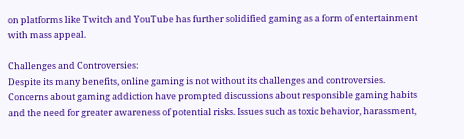on platforms like Twitch and YouTube has further solidified gaming as a form of entertainment with mass appeal.

Challenges and Controversies:
Despite its many benefits, online gaming is not without its challenges and controversies. Concerns about gaming addiction have prompted discussions about responsible gaming habits and the need for greater awareness of potential risks. Issues such as toxic behavior, harassment,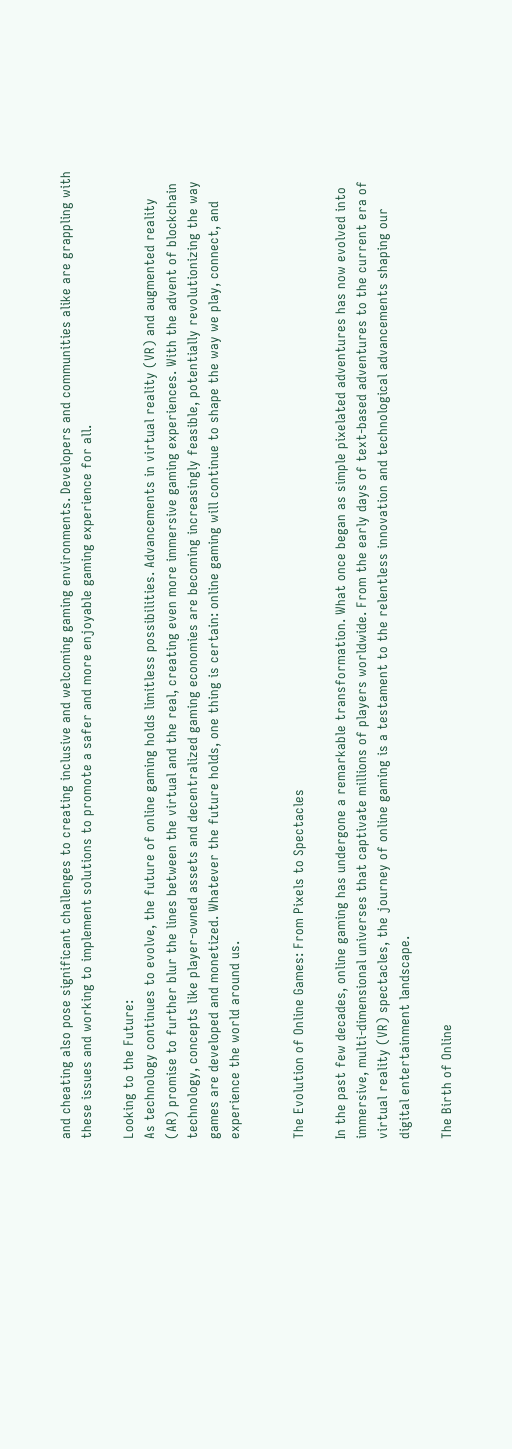and cheating also pose significant challenges to creating inclusive and welcoming gaming environments. Developers and communities alike are grappling with these issues and working to implement solutions to promote a safer and more enjoyable gaming experience for all.

Looking to the Future:
As technology continues to evolve, the future of online gaming holds limitless possibilities. Advancements in virtual reality (VR) and augmented reality (AR) promise to further blur the lines between the virtual and the real, creating even more immersive gaming experiences. With the advent of blockchain technology, concepts like player-owned assets and decentralized gaming economies are becoming increasingly feasible, potentially revolutionizing the way games are developed and monetized. Whatever the future holds, one thing is certain: online gaming will continue to shape the way we play, connect, and experience the world around us.


The Evolution of Online Games: From Pixels to Spectacles

In the past few decades, online gaming has undergone a remarkable transformation. What once began as simple pixelated adventures has now evolved into immersive, multi-dimensional universes that captivate millions of players worldwide. From the early days of text-based adventures to the current era of virtual reality (VR) spectacles, the journey of online gaming is a testament to the relentless innovation and technological advancements shaping our digital entertainment landscape.

The Birth of Online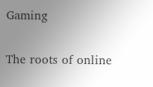Gaming

The roots of online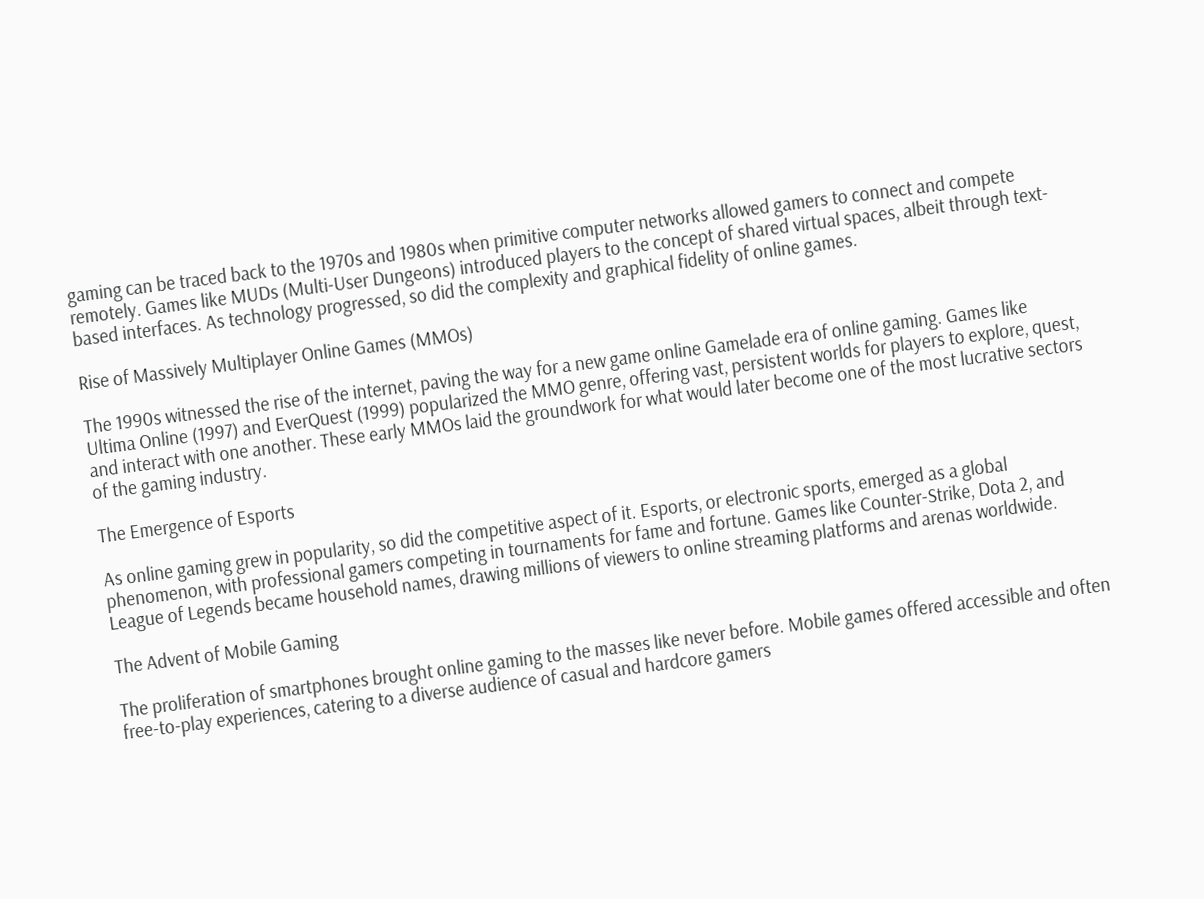gaming can be traced back to the 1970s and 1980s when primitive computer networks allowed gamers to connect and compete remotely. Games like MUDs (Multi-User Dungeons) introduced players to the concept of shared virtual spaces, albeit through text-based interfaces. As technology progressed, so did the complexity and graphical fidelity of online games.

Rise of Massively Multiplayer Online Games (MMOs)

The 1990s witnessed the rise of the internet, paving the way for a new game online Gamelade era of online gaming. Games like Ultima Online (1997) and EverQuest (1999) popularized the MMO genre, offering vast, persistent worlds for players to explore, quest, and interact with one another. These early MMOs laid the groundwork for what would later become one of the most lucrative sectors of the gaming industry.

The Emergence of Esports

As online gaming grew in popularity, so did the competitive aspect of it. Esports, or electronic sports, emerged as a global phenomenon, with professional gamers competing in tournaments for fame and fortune. Games like Counter-Strike, Dota 2, and League of Legends became household names, drawing millions of viewers to online streaming platforms and arenas worldwide.

The Advent of Mobile Gaming

The proliferation of smartphones brought online gaming to the masses like never before. Mobile games offered accessible and often free-to-play experiences, catering to a diverse audience of casual and hardcore gamers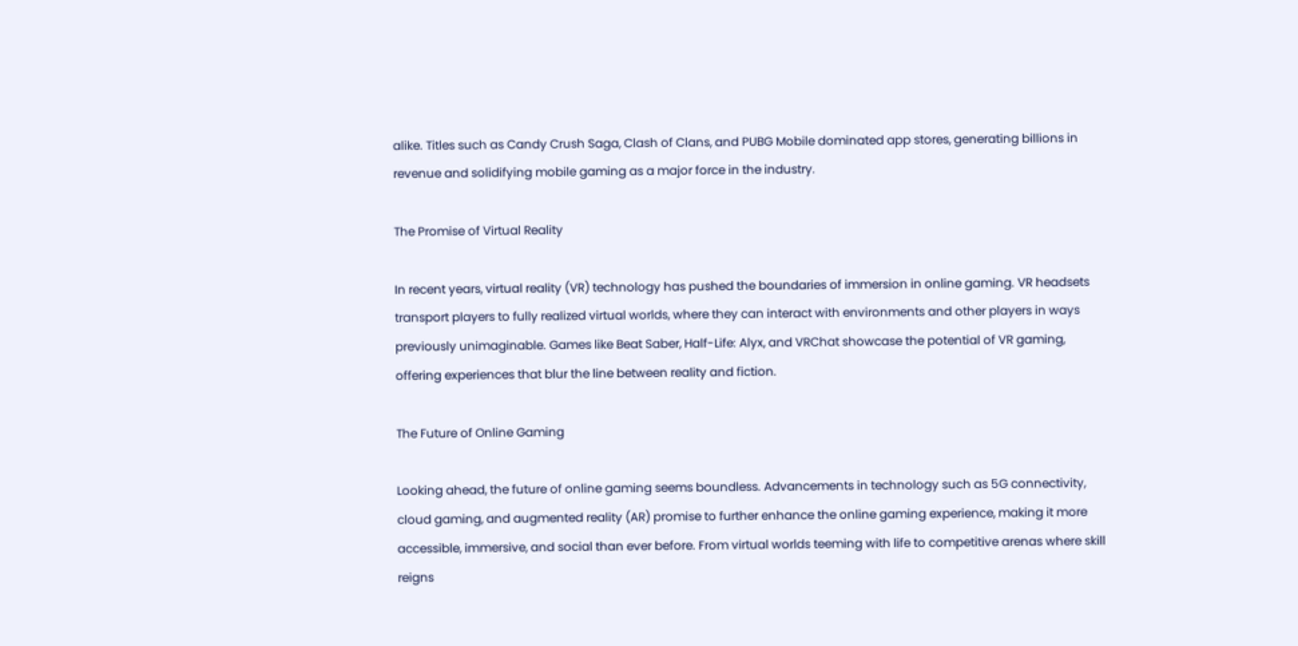alike. Titles such as Candy Crush Saga, Clash of Clans, and PUBG Mobile dominated app stores, generating billions in revenue and solidifying mobile gaming as a major force in the industry.

The Promise of Virtual Reality

In recent years, virtual reality (VR) technology has pushed the boundaries of immersion in online gaming. VR headsets transport players to fully realized virtual worlds, where they can interact with environments and other players in ways previously unimaginable. Games like Beat Saber, Half-Life: Alyx, and VRChat showcase the potential of VR gaming, offering experiences that blur the line between reality and fiction.

The Future of Online Gaming

Looking ahead, the future of online gaming seems boundless. Advancements in technology such as 5G connectivity, cloud gaming, and augmented reality (AR) promise to further enhance the online gaming experience, making it more accessible, immersive, and social than ever before. From virtual worlds teeming with life to competitive arenas where skill reigns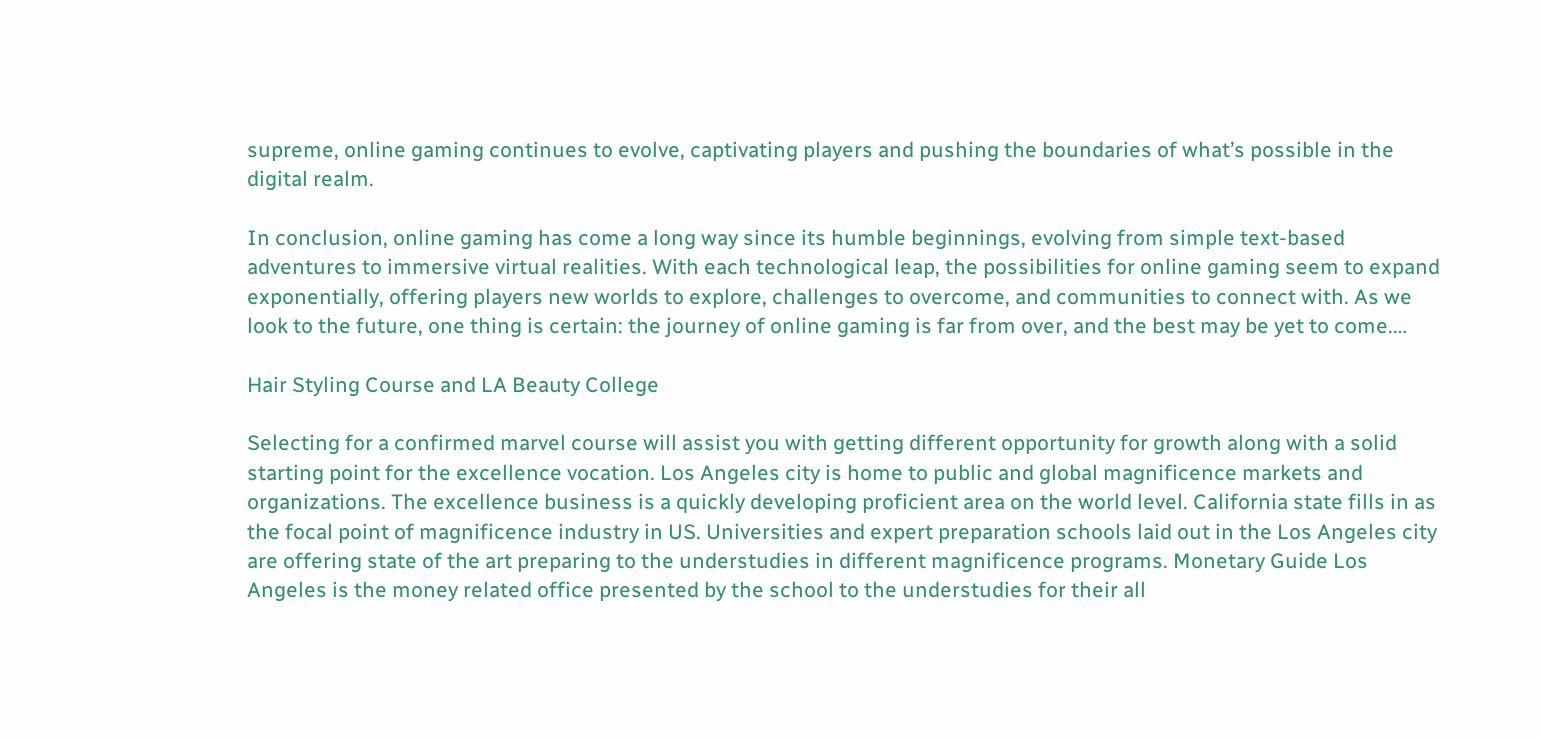supreme, online gaming continues to evolve, captivating players and pushing the boundaries of what’s possible in the digital realm.

In conclusion, online gaming has come a long way since its humble beginnings, evolving from simple text-based adventures to immersive virtual realities. With each technological leap, the possibilities for online gaming seem to expand exponentially, offering players new worlds to explore, challenges to overcome, and communities to connect with. As we look to the future, one thing is certain: the journey of online gaming is far from over, and the best may be yet to come.…

Hair Styling Course and LA Beauty College

Selecting for a confirmed marvel course will assist you with getting different opportunity for growth along with a solid starting point for the excellence vocation. Los Angeles city is home to public and global magnificence markets and organizations. The excellence business is a quickly developing proficient area on the world level. California state fills in as the focal point of magnificence industry in US. Universities and expert preparation schools laid out in the Los Angeles city are offering state of the art preparing to the understudies in different magnificence programs. Monetary Guide Los Angeles is the money related office presented by the school to the understudies for their all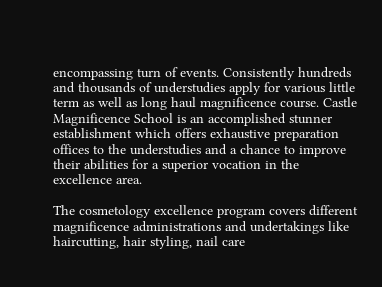encompassing turn of events. Consistently hundreds and thousands of understudies apply for various little term as well as long haul magnificence course. Castle Magnificence School is an accomplished stunner establishment which offers exhaustive preparation offices to the understudies and a chance to improve their abilities for a superior vocation in the excellence area.

The cosmetology excellence program covers different magnificence administrations and undertakings like haircutting, hair styling, nail care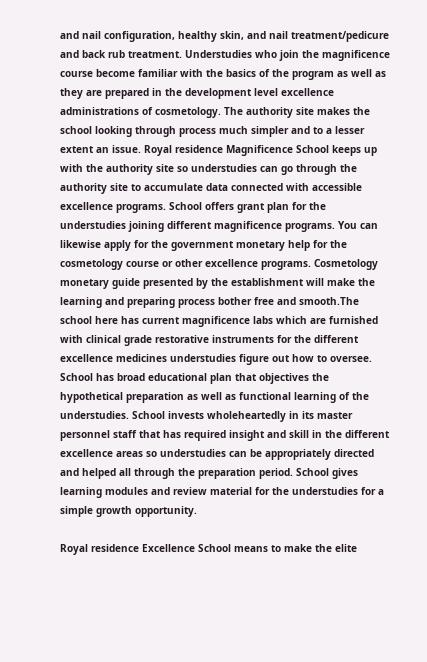and nail configuration, healthy skin, and nail treatment/pedicure and back rub treatment. Understudies who join the magnificence course become familiar with the basics of the program as well as they are prepared in the development level excellence administrations of cosmetology. The authority site makes the school looking through process much simpler and to a lesser extent an issue. Royal residence Magnificence School keeps up with the authority site so understudies can go through the authority site to accumulate data connected with accessible excellence programs. School offers grant plan for the understudies joining different magnificence programs. You can likewise apply for the government monetary help for the cosmetology course or other excellence programs. Cosmetology monetary guide presented by the establishment will make the learning and preparing process bother free and smooth.The school here has current magnificence labs which are furnished with clinical grade restorative instruments for the different excellence medicines understudies figure out how to oversee. School has broad educational plan that objectives the hypothetical preparation as well as functional learning of the understudies. School invests wholeheartedly in its master personnel staff that has required insight and skill in the different excellence areas so understudies can be appropriately directed and helped all through the preparation period. School gives learning modules and review material for the understudies for a simple growth opportunity.

Royal residence Excellence School means to make the elite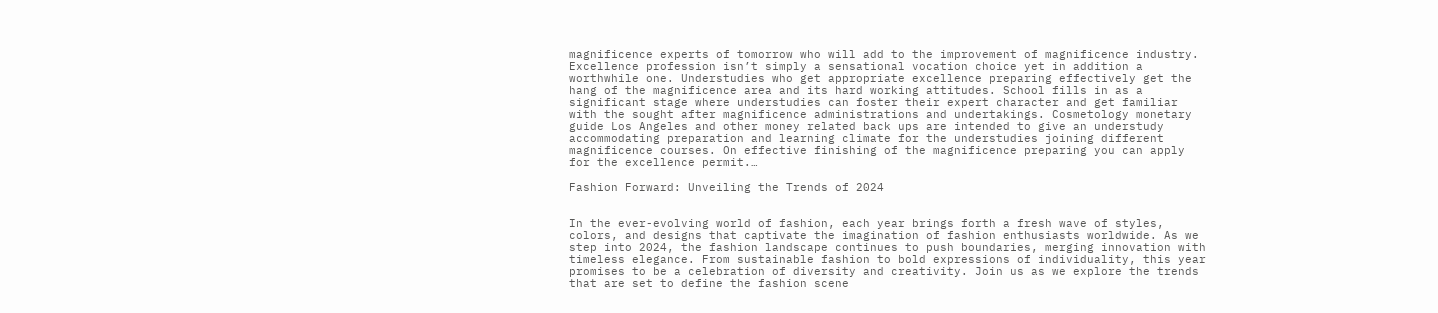magnificence experts of tomorrow who will add to the improvement of magnificence industry. Excellence profession isn’t simply a sensational vocation choice yet in addition a worthwhile one. Understudies who get appropriate excellence preparing effectively get the hang of the magnificence area and its hard working attitudes. School fills in as a significant stage where understudies can foster their expert character and get familiar with the sought after magnificence administrations and undertakings. Cosmetology monetary guide Los Angeles and other money related back ups are intended to give an understudy accommodating preparation and learning climate for the understudies joining different magnificence courses. On effective finishing of the magnificence preparing you can apply for the excellence permit.…

Fashion Forward: Unveiling the Trends of 2024


In the ever-evolving world of fashion, each year brings forth a fresh wave of styles, colors, and designs that captivate the imagination of fashion enthusiasts worldwide. As we step into 2024, the fashion landscape continues to push boundaries, merging innovation with timeless elegance. From sustainable fashion to bold expressions of individuality, this year promises to be a celebration of diversity and creativity. Join us as we explore the trends that are set to define the fashion scene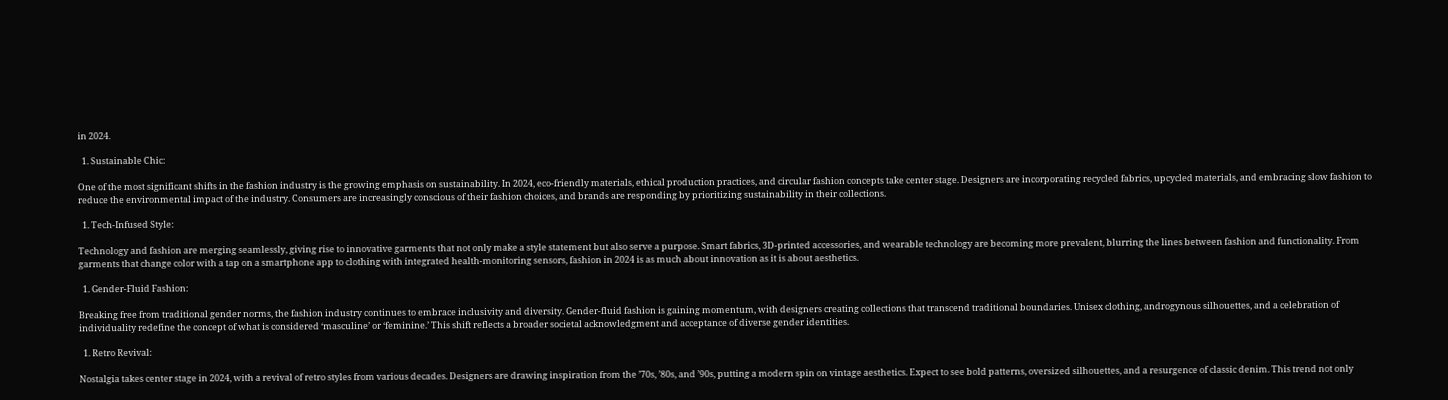in 2024.

  1. Sustainable Chic:

One of the most significant shifts in the fashion industry is the growing emphasis on sustainability. In 2024, eco-friendly materials, ethical production practices, and circular fashion concepts take center stage. Designers are incorporating recycled fabrics, upcycled materials, and embracing slow fashion to reduce the environmental impact of the industry. Consumers are increasingly conscious of their fashion choices, and brands are responding by prioritizing sustainability in their collections.

  1. Tech-Infused Style:

Technology and fashion are merging seamlessly, giving rise to innovative garments that not only make a style statement but also serve a purpose. Smart fabrics, 3D-printed accessories, and wearable technology are becoming more prevalent, blurring the lines between fashion and functionality. From garments that change color with a tap on a smartphone app to clothing with integrated health-monitoring sensors, fashion in 2024 is as much about innovation as it is about aesthetics.

  1. Gender-Fluid Fashion:

Breaking free from traditional gender norms, the fashion industry continues to embrace inclusivity and diversity. Gender-fluid fashion is gaining momentum, with designers creating collections that transcend traditional boundaries. Unisex clothing, androgynous silhouettes, and a celebration of individuality redefine the concept of what is considered ‘masculine’ or ‘feminine.’ This shift reflects a broader societal acknowledgment and acceptance of diverse gender identities.

  1. Retro Revival:

Nostalgia takes center stage in 2024, with a revival of retro styles from various decades. Designers are drawing inspiration from the ’70s, ’80s, and ’90s, putting a modern spin on vintage aesthetics. Expect to see bold patterns, oversized silhouettes, and a resurgence of classic denim. This trend not only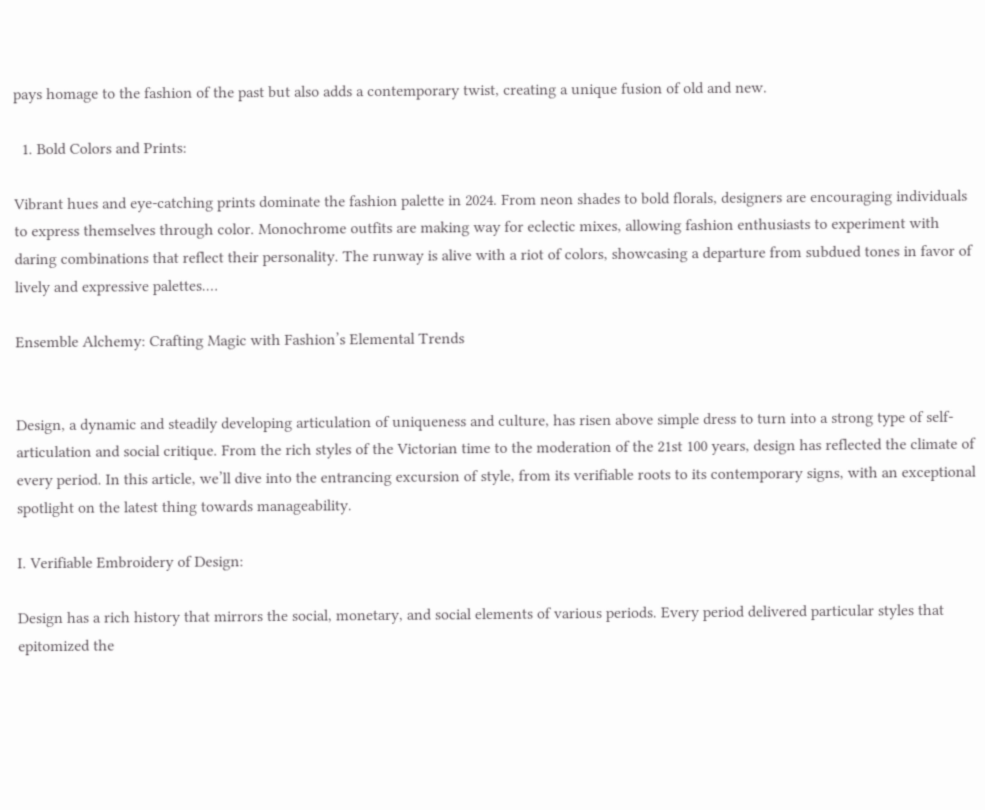pays homage to the fashion of the past but also adds a contemporary twist, creating a unique fusion of old and new.

  1. Bold Colors and Prints:

Vibrant hues and eye-catching prints dominate the fashion palette in 2024. From neon shades to bold florals, designers are encouraging individuals to express themselves through color. Monochrome outfits are making way for eclectic mixes, allowing fashion enthusiasts to experiment with daring combinations that reflect their personality. The runway is alive with a riot of colors, showcasing a departure from subdued tones in favor of lively and expressive palettes.…

Ensemble Alchemy: Crafting Magic with Fashion’s Elemental Trends


Design, a dynamic and steadily developing articulation of uniqueness and culture, has risen above simple dress to turn into a strong type of self-articulation and social critique. From the rich styles of the Victorian time to the moderation of the 21st 100 years, design has reflected the climate of every period. In this article, we’ll dive into the entrancing excursion of style, from its verifiable roots to its contemporary signs, with an exceptional spotlight on the latest thing towards manageability.

I. Verifiable Embroidery of Design:

Design has a rich history that mirrors the social, monetary, and social elements of various periods. Every period delivered particular styles that epitomized the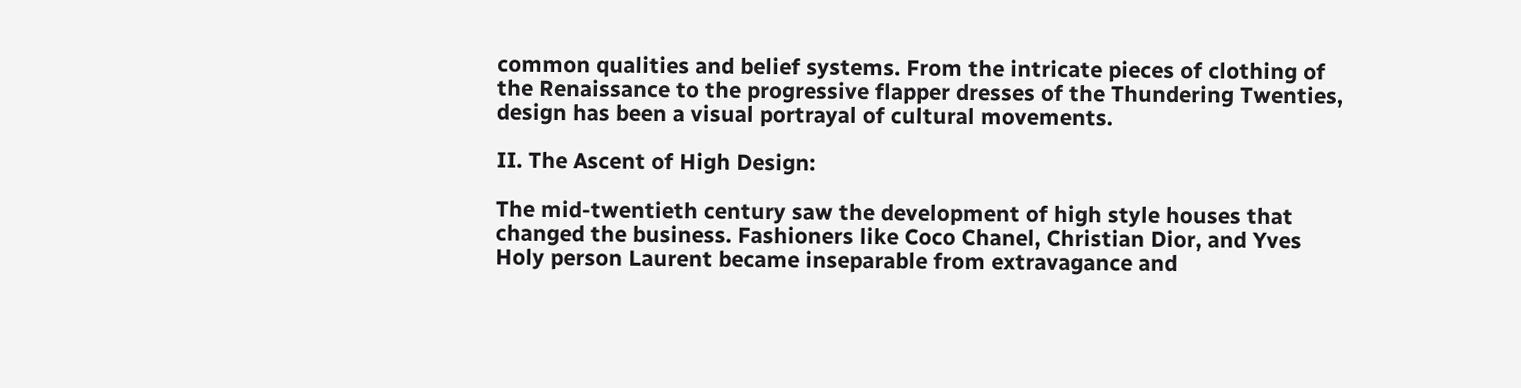common qualities and belief systems. From the intricate pieces of clothing of the Renaissance to the progressive flapper dresses of the Thundering Twenties, design has been a visual portrayal of cultural movements.

II. The Ascent of High Design:

The mid-twentieth century saw the development of high style houses that changed the business. Fashioners like Coco Chanel, Christian Dior, and Yves Holy person Laurent became inseparable from extravagance and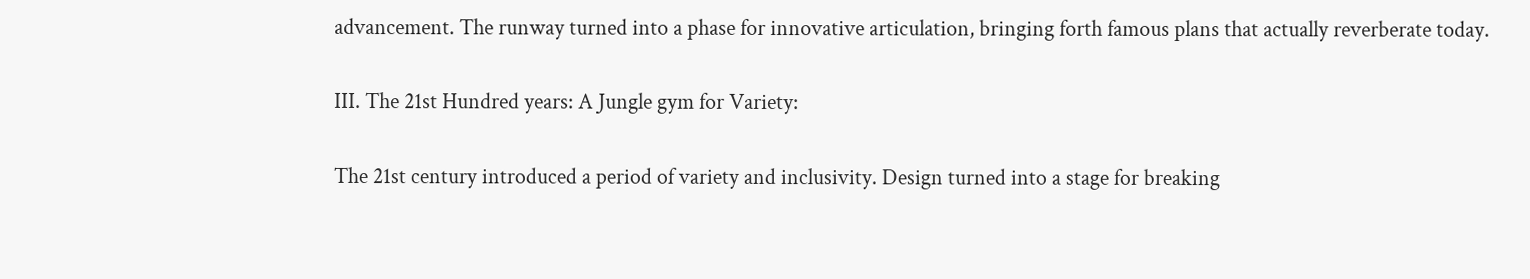advancement. The runway turned into a phase for innovative articulation, bringing forth famous plans that actually reverberate today.

III. The 21st Hundred years: A Jungle gym for Variety:

The 21st century introduced a period of variety and inclusivity. Design turned into a stage for breaking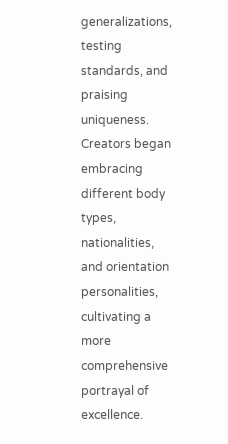generalizations, testing standards, and praising uniqueness. Creators began embracing different body types, nationalities, and orientation personalities, cultivating a more comprehensive portrayal of excellence.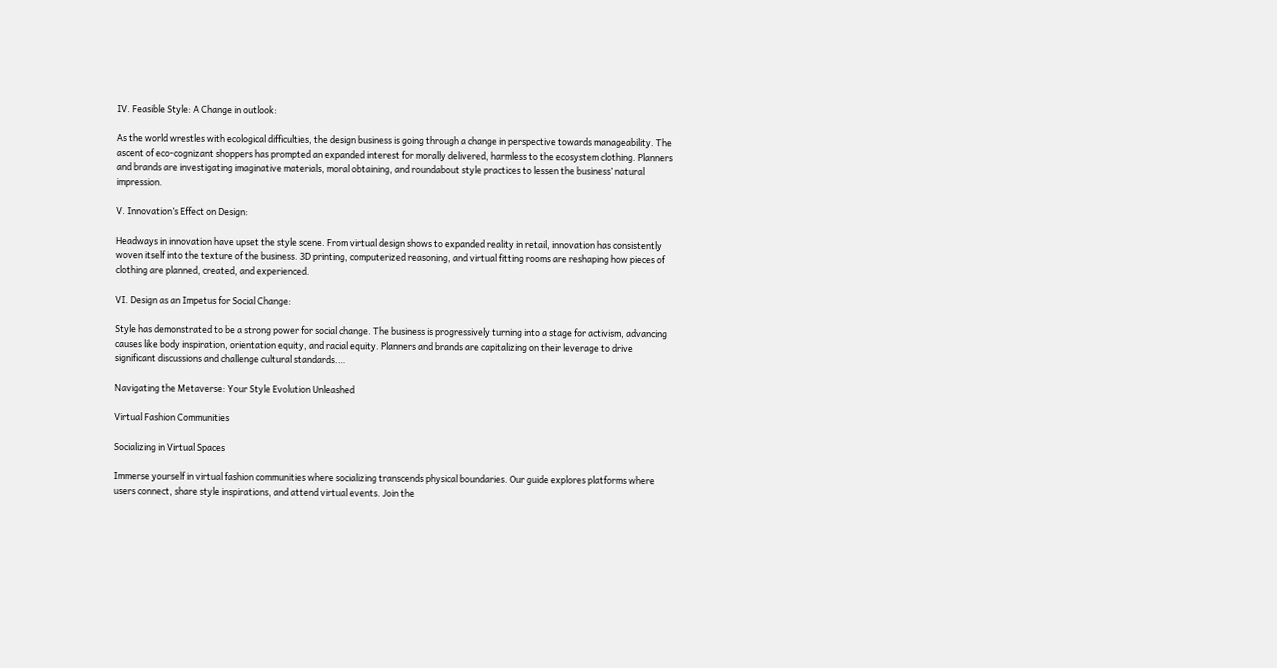IV. Feasible Style: A Change in outlook:

As the world wrestles with ecological difficulties, the design business is going through a change in perspective towards manageability. The ascent of eco-cognizant shoppers has prompted an expanded interest for morally delivered, harmless to the ecosystem clothing. Planners and brands are investigating imaginative materials, moral obtaining, and roundabout style practices to lessen the business’ natural impression.

V. Innovation’s Effect on Design:

Headways in innovation have upset the style scene. From virtual design shows to expanded reality in retail, innovation has consistently woven itself into the texture of the business. 3D printing, computerized reasoning, and virtual fitting rooms are reshaping how pieces of clothing are planned, created, and experienced.

VI. Design as an Impetus for Social Change:

Style has demonstrated to be a strong power for social change. The business is progressively turning into a stage for activism, advancing causes like body inspiration, orientation equity, and racial equity. Planners and brands are capitalizing on their leverage to drive significant discussions and challenge cultural standards.…

Navigating the Metaverse: Your Style Evolution Unleashed

Virtual Fashion Communities

Socializing in Virtual Spaces

Immerse yourself in virtual fashion communities where socializing transcends physical boundaries. Our guide explores platforms where users connect, share style inspirations, and attend virtual events. Join the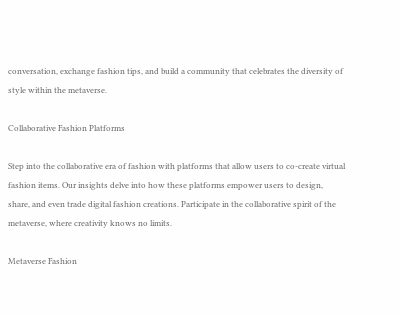conversation, exchange fashion tips, and build a community that celebrates the diversity of style within the metaverse.

Collaborative Fashion Platforms

Step into the collaborative era of fashion with platforms that allow users to co-create virtual fashion items. Our insights delve into how these platforms empower users to design, share, and even trade digital fashion creations. Participate in the collaborative spirit of the metaverse, where creativity knows no limits.

Metaverse Fashion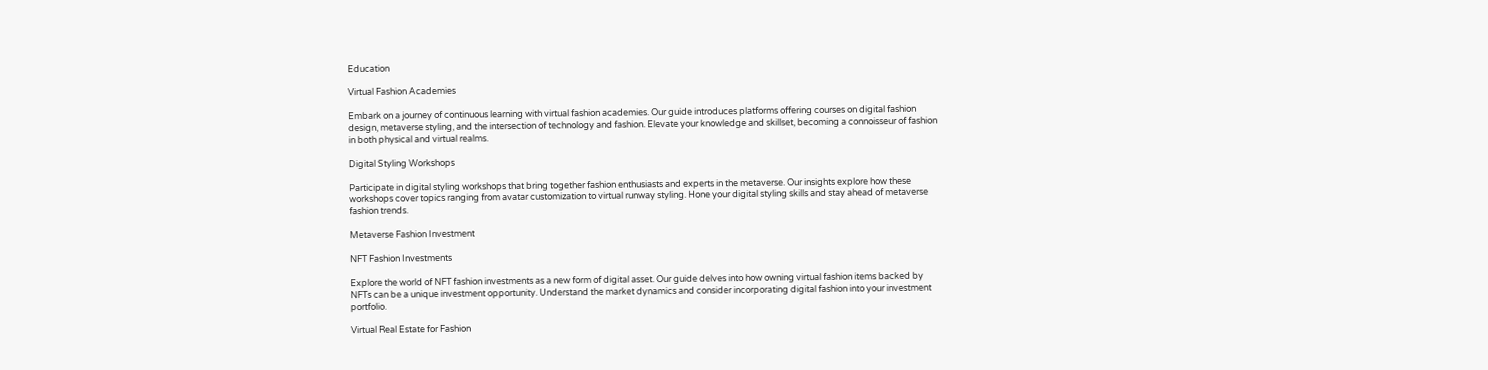Education

Virtual Fashion Academies

Embark on a journey of continuous learning with virtual fashion academies. Our guide introduces platforms offering courses on digital fashion design, metaverse styling, and the intersection of technology and fashion. Elevate your knowledge and skillset, becoming a connoisseur of fashion in both physical and virtual realms.

Digital Styling Workshops

Participate in digital styling workshops that bring together fashion enthusiasts and experts in the metaverse. Our insights explore how these workshops cover topics ranging from avatar customization to virtual runway styling. Hone your digital styling skills and stay ahead of metaverse fashion trends.

Metaverse Fashion Investment

NFT Fashion Investments

Explore the world of NFT fashion investments as a new form of digital asset. Our guide delves into how owning virtual fashion items backed by NFTs can be a unique investment opportunity. Understand the market dynamics and consider incorporating digital fashion into your investment portfolio.

Virtual Real Estate for Fashion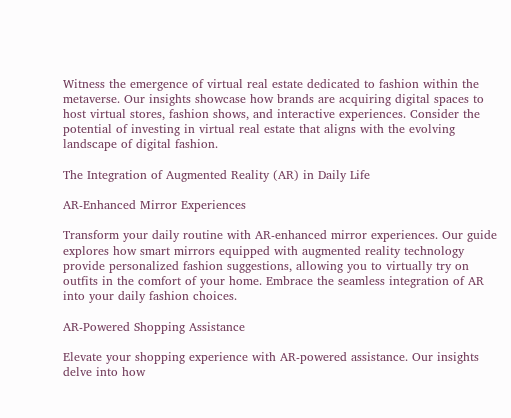Witness the emergence of virtual real estate dedicated to fashion within the metaverse. Our insights showcase how brands are acquiring digital spaces to host virtual stores, fashion shows, and interactive experiences. Consider the potential of investing in virtual real estate that aligns with the evolving landscape of digital fashion.

The Integration of Augmented Reality (AR) in Daily Life

AR-Enhanced Mirror Experiences

Transform your daily routine with AR-enhanced mirror experiences. Our guide explores how smart mirrors equipped with augmented reality technology provide personalized fashion suggestions, allowing you to virtually try on outfits in the comfort of your home. Embrace the seamless integration of AR into your daily fashion choices.

AR-Powered Shopping Assistance

Elevate your shopping experience with AR-powered assistance. Our insights delve into how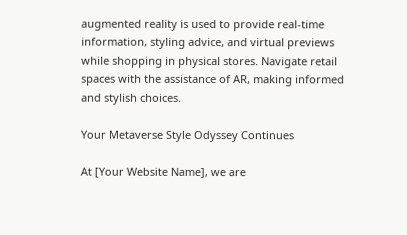augmented reality is used to provide real-time information, styling advice, and virtual previews while shopping in physical stores. Navigate retail spaces with the assistance of AR, making informed and stylish choices.

Your Metaverse Style Odyssey Continues

At [Your Website Name], we are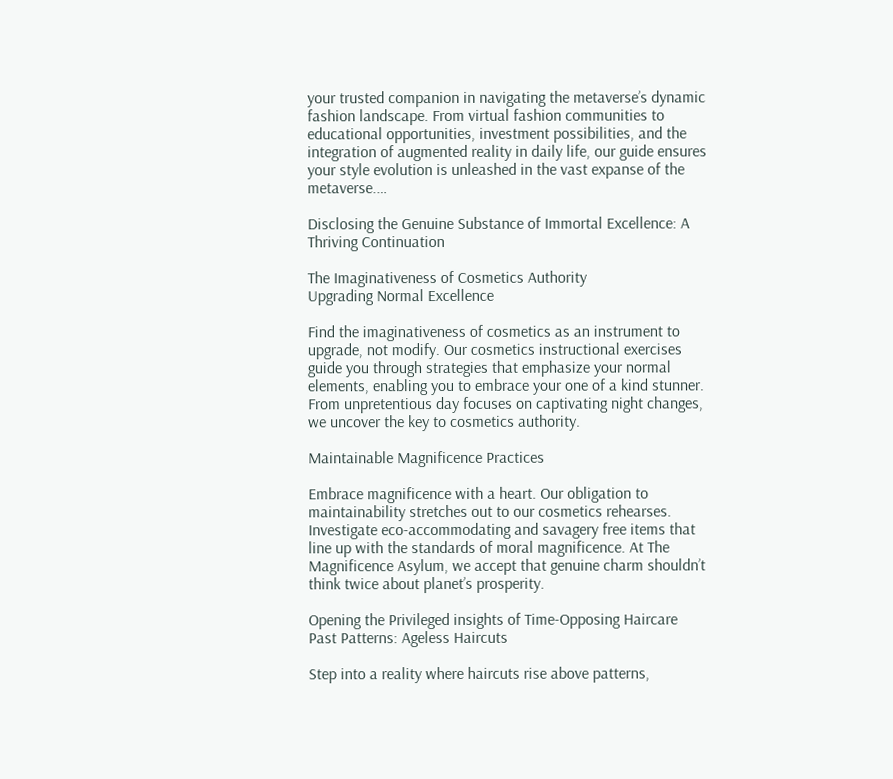your trusted companion in navigating the metaverse’s dynamic fashion landscape. From virtual fashion communities to educational opportunities, investment possibilities, and the integration of augmented reality in daily life, our guide ensures your style evolution is unleashed in the vast expanse of the metaverse.…

Disclosing the Genuine Substance of Immortal Excellence: A Thriving Continuation

The Imaginativeness of Cosmetics Authority
Upgrading Normal Excellence

Find the imaginativeness of cosmetics as an instrument to upgrade, not modify. Our cosmetics instructional exercises guide you through strategies that emphasize your normal elements, enabling you to embrace your one of a kind stunner. From unpretentious day focuses on captivating night changes, we uncover the key to cosmetics authority.

Maintainable Magnificence Practices

Embrace magnificence with a heart. Our obligation to maintainability stretches out to our cosmetics rehearses. Investigate eco-accommodating and savagery free items that line up with the standards of moral magnificence. At The Magnificence Asylum, we accept that genuine charm shouldn’t think twice about planet’s prosperity.

Opening the Privileged insights of Time-Opposing Haircare
Past Patterns: Ageless Haircuts

Step into a reality where haircuts rise above patterns,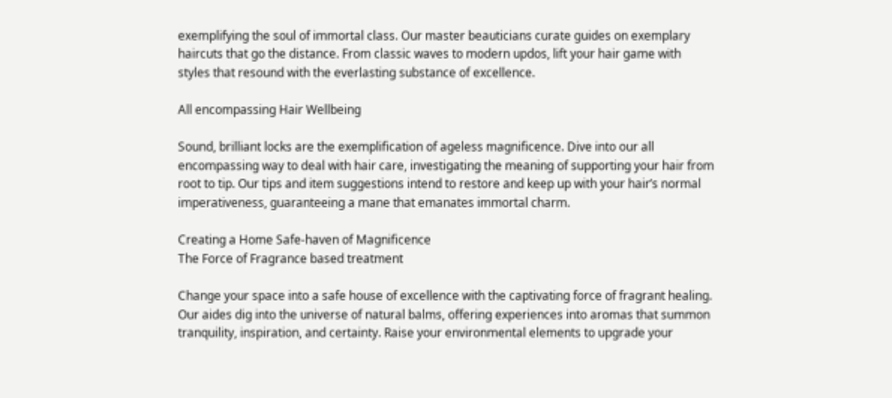exemplifying the soul of immortal class. Our master beauticians curate guides on exemplary haircuts that go the distance. From classic waves to modern updos, lift your hair game with styles that resound with the everlasting substance of excellence.

All encompassing Hair Wellbeing

Sound, brilliant locks are the exemplification of ageless magnificence. Dive into our all encompassing way to deal with hair care, investigating the meaning of supporting your hair from root to tip. Our tips and item suggestions intend to restore and keep up with your hair’s normal imperativeness, guaranteeing a mane that emanates immortal charm.

Creating a Home Safe-haven of Magnificence
The Force of Fragrance based treatment

Change your space into a safe house of excellence with the captivating force of fragrant healing. Our aides dig into the universe of natural balms, offering experiences into aromas that summon tranquility, inspiration, and certainty. Raise your environmental elements to upgrade your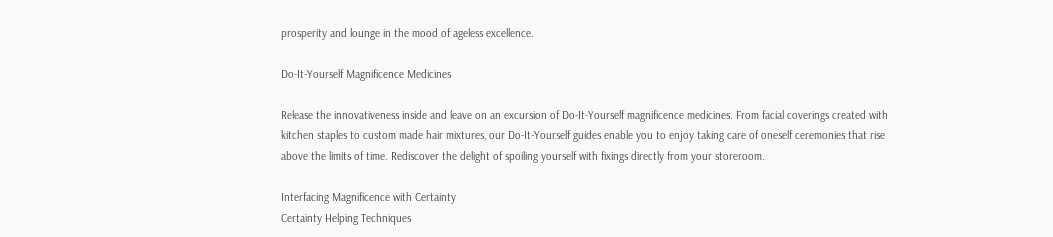prosperity and lounge in the mood of ageless excellence.

Do-It-Yourself Magnificence Medicines

Release the innovativeness inside and leave on an excursion of Do-It-Yourself magnificence medicines. From facial coverings created with kitchen staples to custom made hair mixtures, our Do-It-Yourself guides enable you to enjoy taking care of oneself ceremonies that rise above the limits of time. Rediscover the delight of spoiling yourself with fixings directly from your storeroom.

Interfacing Magnificence with Certainty
Certainty Helping Techniques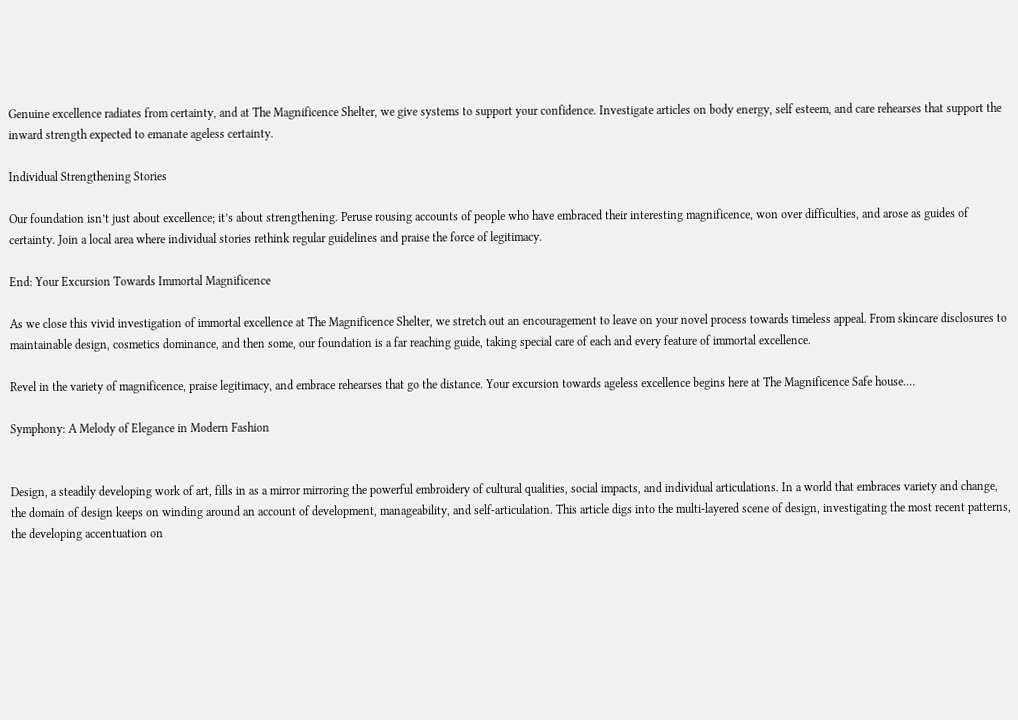Genuine excellence radiates from certainty, and at The Magnificence Shelter, we give systems to support your confidence. Investigate articles on body energy, self esteem, and care rehearses that support the inward strength expected to emanate ageless certainty.

Individual Strengthening Stories

Our foundation isn’t just about excellence; it’s about strengthening. Peruse rousing accounts of people who have embraced their interesting magnificence, won over difficulties, and arose as guides of certainty. Join a local area where individual stories rethink regular guidelines and praise the force of legitimacy.

End: Your Excursion Towards Immortal Magnificence

As we close this vivid investigation of immortal excellence at The Magnificence Shelter, we stretch out an encouragement to leave on your novel process towards timeless appeal. From skincare disclosures to maintainable design, cosmetics dominance, and then some, our foundation is a far reaching guide, taking special care of each and every feature of immortal excellence.

Revel in the variety of magnificence, praise legitimacy, and embrace rehearses that go the distance. Your excursion towards ageless excellence begins here at The Magnificence Safe house.…

Symphony: A Melody of Elegance in Modern Fashion


Design, a steadily developing work of art, fills in as a mirror mirroring the powerful embroidery of cultural qualities, social impacts, and individual articulations. In a world that embraces variety and change, the domain of design keeps on winding around an account of development, manageability, and self-articulation. This article digs into the multi-layered scene of design, investigating the most recent patterns, the developing accentuation on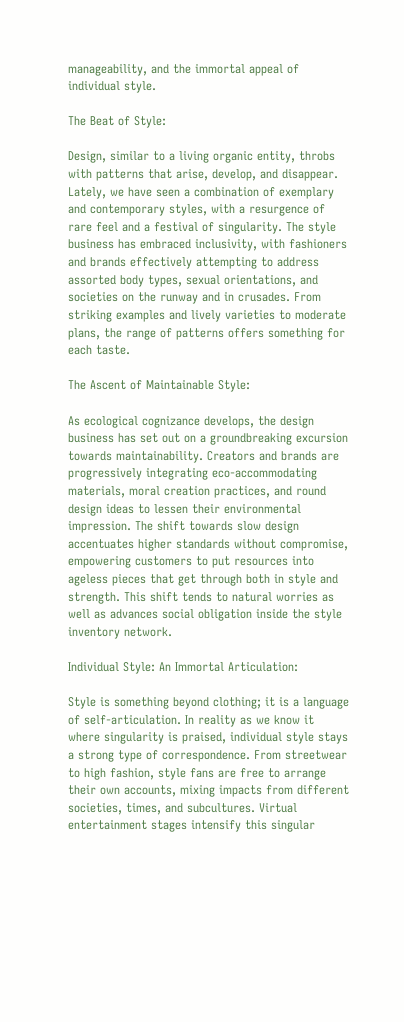manageability, and the immortal appeal of individual style.

The Beat of Style:

Design, similar to a living organic entity, throbs with patterns that arise, develop, and disappear. Lately, we have seen a combination of exemplary and contemporary styles, with a resurgence of rare feel and a festival of singularity. The style business has embraced inclusivity, with fashioners and brands effectively attempting to address assorted body types, sexual orientations, and societies on the runway and in crusades. From striking examples and lively varieties to moderate plans, the range of patterns offers something for each taste.

The Ascent of Maintainable Style:

As ecological cognizance develops, the design business has set out on a groundbreaking excursion towards maintainability. Creators and brands are progressively integrating eco-accommodating materials, moral creation practices, and round design ideas to lessen their environmental impression. The shift towards slow design accentuates higher standards without compromise, empowering customers to put resources into ageless pieces that get through both in style and strength. This shift tends to natural worries as well as advances social obligation inside the style inventory network.

Individual Style: An Immortal Articulation:

Style is something beyond clothing; it is a language of self-articulation. In reality as we know it where singularity is praised, individual style stays a strong type of correspondence. From streetwear to high fashion, style fans are free to arrange their own accounts, mixing impacts from different societies, times, and subcultures. Virtual entertainment stages intensify this singular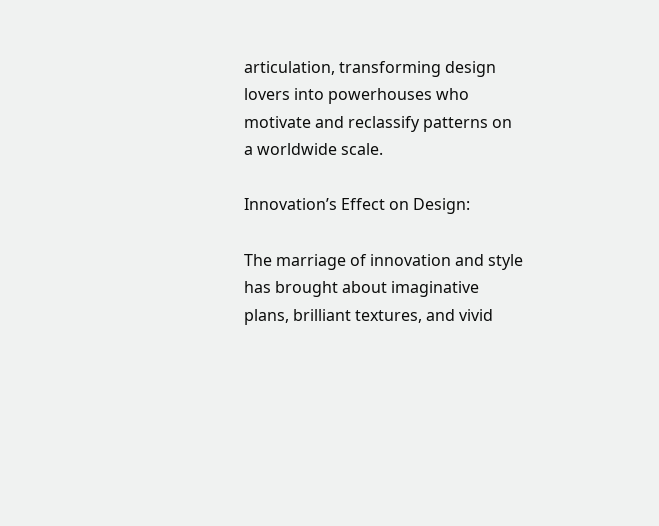articulation, transforming design lovers into powerhouses who motivate and reclassify patterns on a worldwide scale.

Innovation’s Effect on Design:

The marriage of innovation and style has brought about imaginative plans, brilliant textures, and vivid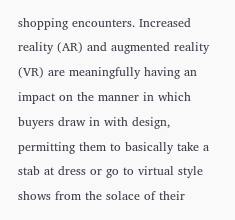shopping encounters. Increased reality (AR) and augmented reality (VR) are meaningfully having an impact on the manner in which buyers draw in with design, permitting them to basically take a stab at dress or go to virtual style shows from the solace of their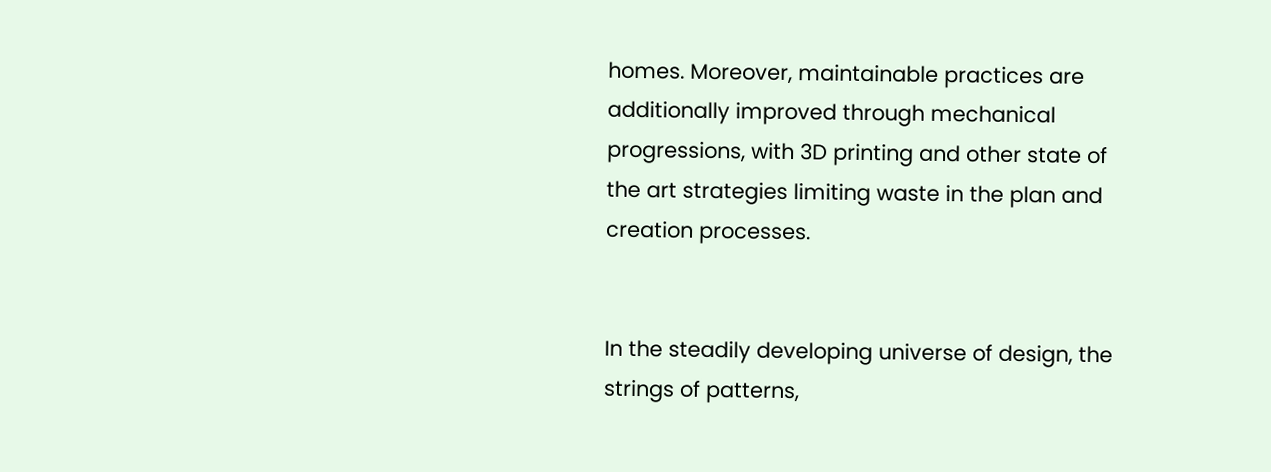homes. Moreover, maintainable practices are additionally improved through mechanical progressions, with 3D printing and other state of the art strategies limiting waste in the plan and creation processes.


In the steadily developing universe of design, the strings of patterns,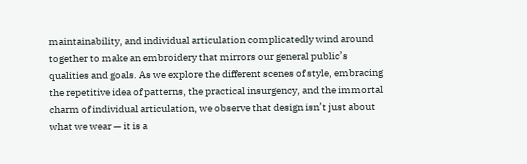maintainability, and individual articulation complicatedly wind around together to make an embroidery that mirrors our general public’s qualities and goals. As we explore the different scenes of style, embracing the repetitive idea of patterns, the practical insurgency, and the immortal charm of individual articulation, we observe that design isn’t just about what we wear — it is a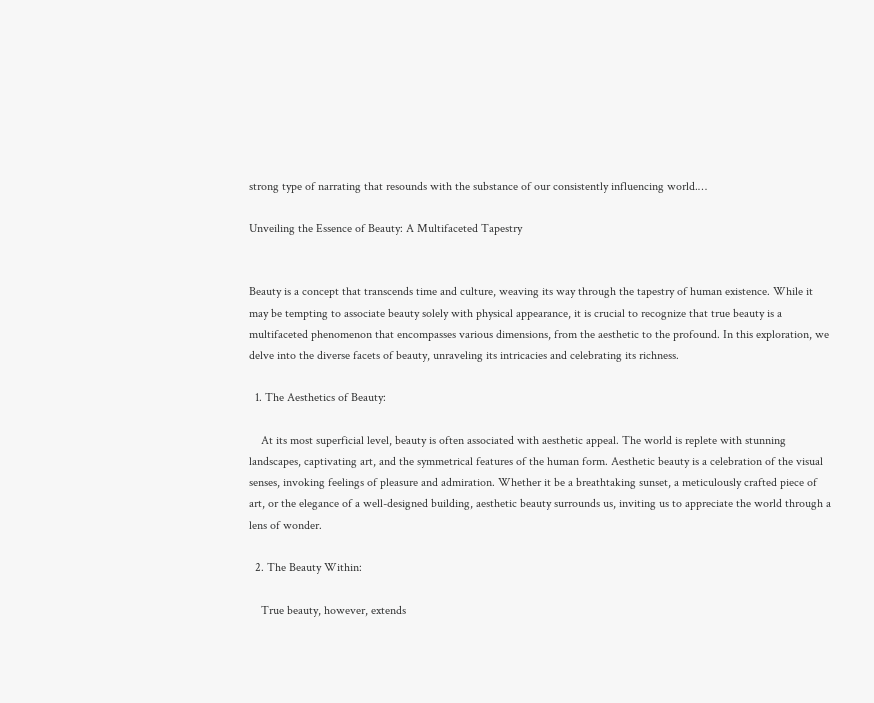strong type of narrating that resounds with the substance of our consistently influencing world.…

Unveiling the Essence of Beauty: A Multifaceted Tapestry


Beauty is a concept that transcends time and culture, weaving its way through the tapestry of human existence. While it may be tempting to associate beauty solely with physical appearance, it is crucial to recognize that true beauty is a multifaceted phenomenon that encompasses various dimensions, from the aesthetic to the profound. In this exploration, we delve into the diverse facets of beauty, unraveling its intricacies and celebrating its richness.

  1. The Aesthetics of Beauty:

    At its most superficial level, beauty is often associated with aesthetic appeal. The world is replete with stunning landscapes, captivating art, and the symmetrical features of the human form. Aesthetic beauty is a celebration of the visual senses, invoking feelings of pleasure and admiration. Whether it be a breathtaking sunset, a meticulously crafted piece of art, or the elegance of a well-designed building, aesthetic beauty surrounds us, inviting us to appreciate the world through a lens of wonder.

  2. The Beauty Within:

    True beauty, however, extends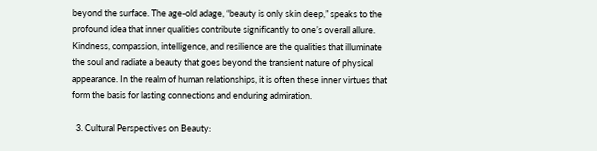beyond the surface. The age-old adage, “beauty is only skin deep,” speaks to the profound idea that inner qualities contribute significantly to one’s overall allure. Kindness, compassion, intelligence, and resilience are the qualities that illuminate the soul and radiate a beauty that goes beyond the transient nature of physical appearance. In the realm of human relationships, it is often these inner virtues that form the basis for lasting connections and enduring admiration.

  3. Cultural Perspectives on Beauty: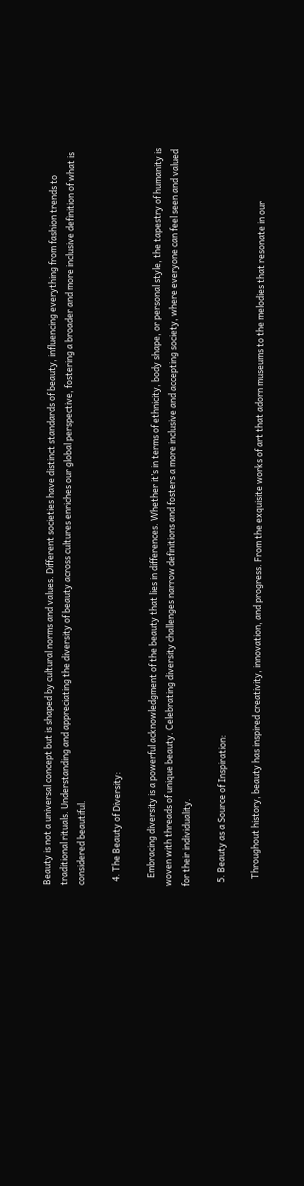Beauty is not a universal concept but is shaped by cultural norms and values. Different societies have distinct standards of beauty, influencing everything from fashion trends to traditional rituals. Understanding and appreciating the diversity of beauty across cultures enriches our global perspective, fostering a broader and more inclusive definition of what is considered beautiful.

  4. The Beauty of Diversity:

    Embracing diversity is a powerful acknowledgment of the beauty that lies in differences. Whether it’s in terms of ethnicity, body shape, or personal style, the tapestry of humanity is woven with threads of unique beauty. Celebrating diversity challenges narrow definitions and fosters a more inclusive and accepting society, where everyone can feel seen and valued for their individuality.

  5. Beauty as a Source of Inspiration:

    Throughout history, beauty has inspired creativity, innovation, and progress. From the exquisite works of art that adorn museums to the melodies that resonate in our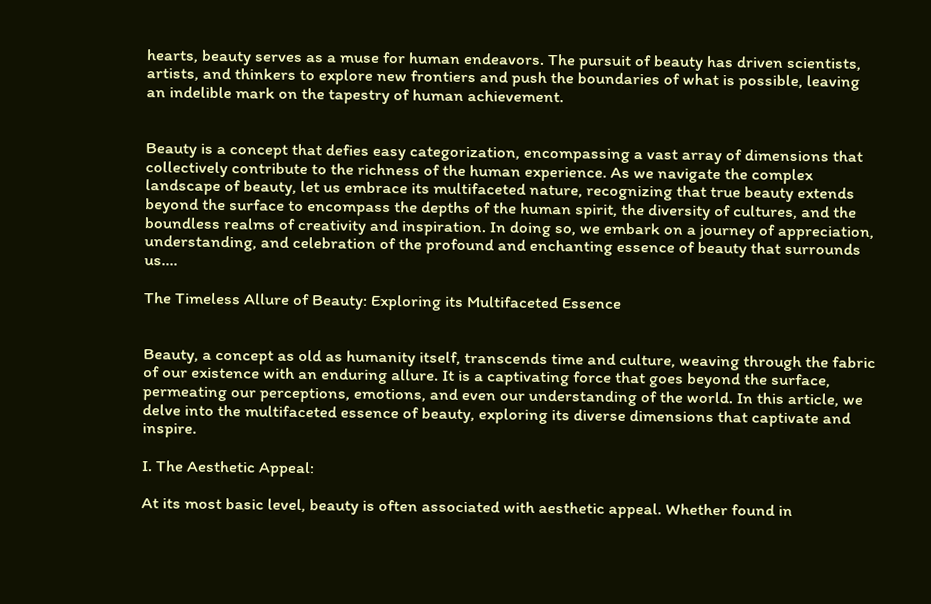hearts, beauty serves as a muse for human endeavors. The pursuit of beauty has driven scientists, artists, and thinkers to explore new frontiers and push the boundaries of what is possible, leaving an indelible mark on the tapestry of human achievement.


Beauty is a concept that defies easy categorization, encompassing a vast array of dimensions that collectively contribute to the richness of the human experience. As we navigate the complex landscape of beauty, let us embrace its multifaceted nature, recognizing that true beauty extends beyond the surface to encompass the depths of the human spirit, the diversity of cultures, and the boundless realms of creativity and inspiration. In doing so, we embark on a journey of appreciation, understanding, and celebration of the profound and enchanting essence of beauty that surrounds us.…

The Timeless Allure of Beauty: Exploring its Multifaceted Essence


Beauty, a concept as old as humanity itself, transcends time and culture, weaving through the fabric of our existence with an enduring allure. It is a captivating force that goes beyond the surface, permeating our perceptions, emotions, and even our understanding of the world. In this article, we delve into the multifaceted essence of beauty, exploring its diverse dimensions that captivate and inspire.

I. The Aesthetic Appeal:

At its most basic level, beauty is often associated with aesthetic appeal. Whether found in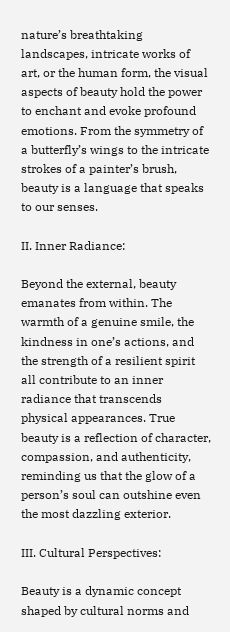nature’s breathtaking landscapes, intricate works of art, or the human form, the visual aspects of beauty hold the power to enchant and evoke profound emotions. From the symmetry of a butterfly’s wings to the intricate strokes of a painter’s brush, beauty is a language that speaks to our senses.

II. Inner Radiance:

Beyond the external, beauty emanates from within. The warmth of a genuine smile, the kindness in one’s actions, and the strength of a resilient spirit all contribute to an inner radiance that transcends physical appearances. True beauty is a reflection of character, compassion, and authenticity, reminding us that the glow of a person’s soul can outshine even the most dazzling exterior.

III. Cultural Perspectives:

Beauty is a dynamic concept shaped by cultural norms and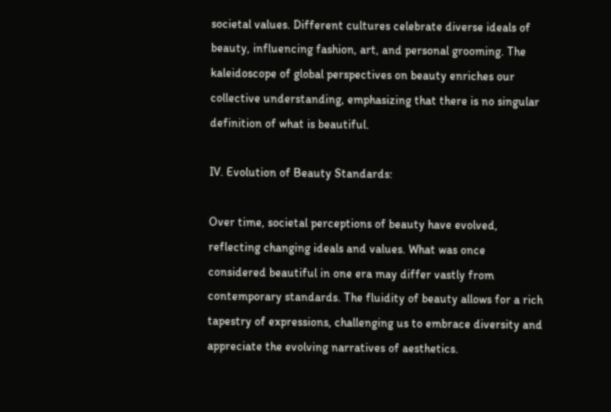societal values. Different cultures celebrate diverse ideals of beauty, influencing fashion, art, and personal grooming. The kaleidoscope of global perspectives on beauty enriches our collective understanding, emphasizing that there is no singular definition of what is beautiful.

IV. Evolution of Beauty Standards:

Over time, societal perceptions of beauty have evolved, reflecting changing ideals and values. What was once considered beautiful in one era may differ vastly from contemporary standards. The fluidity of beauty allows for a rich tapestry of expressions, challenging us to embrace diversity and appreciate the evolving narratives of aesthetics.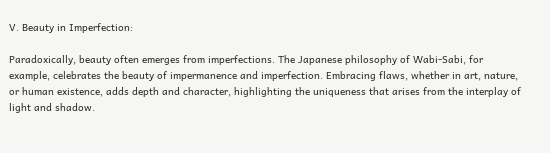V. Beauty in Imperfection:

Paradoxically, beauty often emerges from imperfections. The Japanese philosophy of Wabi-Sabi, for example, celebrates the beauty of impermanence and imperfection. Embracing flaws, whether in art, nature, or human existence, adds depth and character, highlighting the uniqueness that arises from the interplay of light and shadow.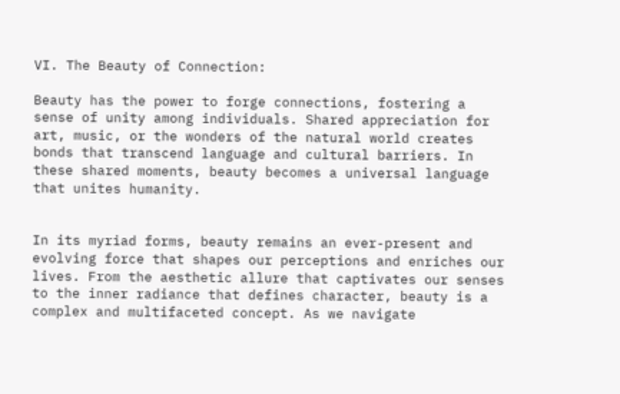VI. The Beauty of Connection:

Beauty has the power to forge connections, fostering a sense of unity among individuals. Shared appreciation for art, music, or the wonders of the natural world creates bonds that transcend language and cultural barriers. In these shared moments, beauty becomes a universal language that unites humanity.


In its myriad forms, beauty remains an ever-present and evolving force that shapes our perceptions and enriches our lives. From the aesthetic allure that captivates our senses to the inner radiance that defines character, beauty is a complex and multifaceted concept. As we navigate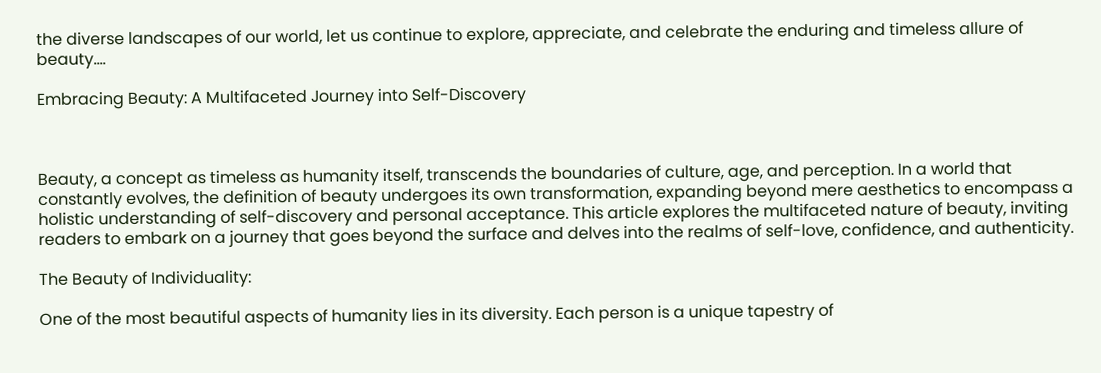the diverse landscapes of our world, let us continue to explore, appreciate, and celebrate the enduring and timeless allure of beauty.…

Embracing Beauty: A Multifaceted Journey into Self-Discovery



Beauty, a concept as timeless as humanity itself, transcends the boundaries of culture, age, and perception. In a world that constantly evolves, the definition of beauty undergoes its own transformation, expanding beyond mere aesthetics to encompass a holistic understanding of self-discovery and personal acceptance. This article explores the multifaceted nature of beauty, inviting readers to embark on a journey that goes beyond the surface and delves into the realms of self-love, confidence, and authenticity.

The Beauty of Individuality:

One of the most beautiful aspects of humanity lies in its diversity. Each person is a unique tapestry of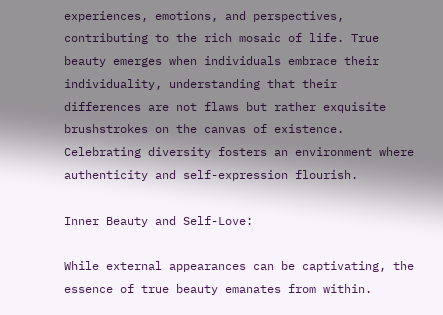experiences, emotions, and perspectives, contributing to the rich mosaic of life. True beauty emerges when individuals embrace their individuality, understanding that their differences are not flaws but rather exquisite brushstrokes on the canvas of existence. Celebrating diversity fosters an environment where authenticity and self-expression flourish.

Inner Beauty and Self-Love:

While external appearances can be captivating, the essence of true beauty emanates from within.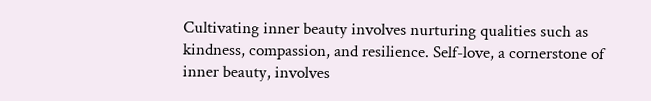Cultivating inner beauty involves nurturing qualities such as kindness, compassion, and resilience. Self-love, a cornerstone of inner beauty, involves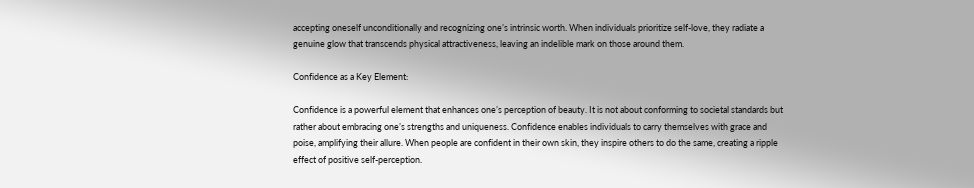accepting oneself unconditionally and recognizing one’s intrinsic worth. When individuals prioritize self-love, they radiate a genuine glow that transcends physical attractiveness, leaving an indelible mark on those around them.

Confidence as a Key Element:

Confidence is a powerful element that enhances one’s perception of beauty. It is not about conforming to societal standards but rather about embracing one’s strengths and uniqueness. Confidence enables individuals to carry themselves with grace and poise, amplifying their allure. When people are confident in their own skin, they inspire others to do the same, creating a ripple effect of positive self-perception.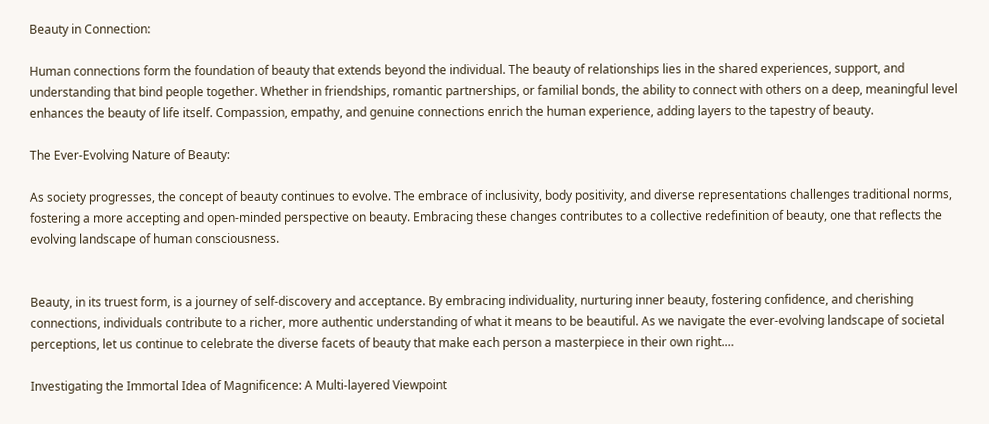Beauty in Connection:

Human connections form the foundation of beauty that extends beyond the individual. The beauty of relationships lies in the shared experiences, support, and understanding that bind people together. Whether in friendships, romantic partnerships, or familial bonds, the ability to connect with others on a deep, meaningful level enhances the beauty of life itself. Compassion, empathy, and genuine connections enrich the human experience, adding layers to the tapestry of beauty.

The Ever-Evolving Nature of Beauty:

As society progresses, the concept of beauty continues to evolve. The embrace of inclusivity, body positivity, and diverse representations challenges traditional norms, fostering a more accepting and open-minded perspective on beauty. Embracing these changes contributes to a collective redefinition of beauty, one that reflects the evolving landscape of human consciousness.


Beauty, in its truest form, is a journey of self-discovery and acceptance. By embracing individuality, nurturing inner beauty, fostering confidence, and cherishing connections, individuals contribute to a richer, more authentic understanding of what it means to be beautiful. As we navigate the ever-evolving landscape of societal perceptions, let us continue to celebrate the diverse facets of beauty that make each person a masterpiece in their own right.…

Investigating the Immortal Idea of Magnificence: A Multi-layered Viewpoint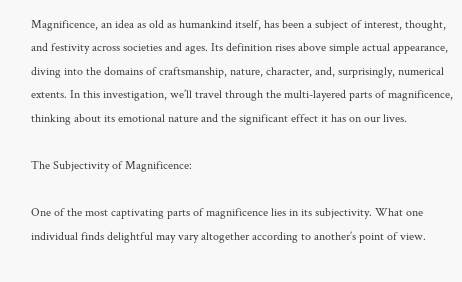Magnificence, an idea as old as humankind itself, has been a subject of interest, thought, and festivity across societies and ages. Its definition rises above simple actual appearance, diving into the domains of craftsmanship, nature, character, and, surprisingly, numerical extents. In this investigation, we’ll travel through the multi-layered parts of magnificence, thinking about its emotional nature and the significant effect it has on our lives.

The Subjectivity of Magnificence:

One of the most captivating parts of magnificence lies in its subjectivity. What one individual finds delightful may vary altogether according to another’s point of view.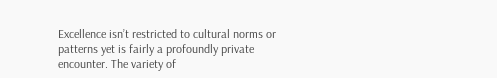Excellence isn’t restricted to cultural norms or patterns yet is fairly a profoundly private encounter. The variety of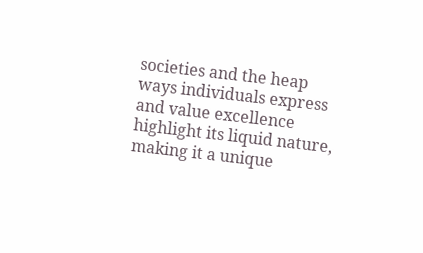societies and the heap ways individuals express and value excellence highlight its liquid nature, making it a unique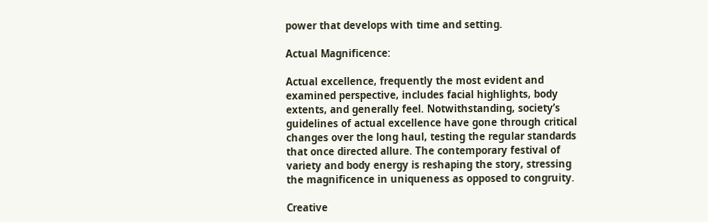power that develops with time and setting.

Actual Magnificence:

Actual excellence, frequently the most evident and examined perspective, includes facial highlights, body extents, and generally feel. Notwithstanding, society’s guidelines of actual excellence have gone through critical changes over the long haul, testing the regular standards that once directed allure. The contemporary festival of variety and body energy is reshaping the story, stressing the magnificence in uniqueness as opposed to congruity.

Creative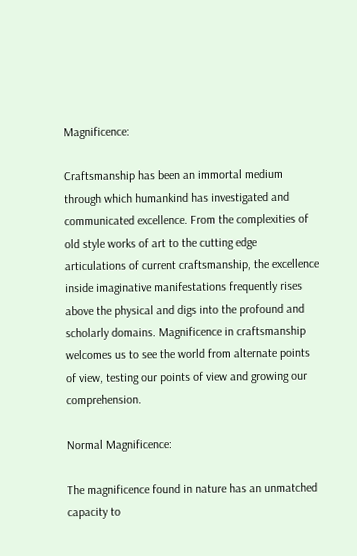Magnificence:

Craftsmanship has been an immortal medium through which humankind has investigated and communicated excellence. From the complexities of old style works of art to the cutting edge articulations of current craftsmanship, the excellence inside imaginative manifestations frequently rises above the physical and digs into the profound and scholarly domains. Magnificence in craftsmanship welcomes us to see the world from alternate points of view, testing our points of view and growing our comprehension.

Normal Magnificence:

The magnificence found in nature has an unmatched capacity to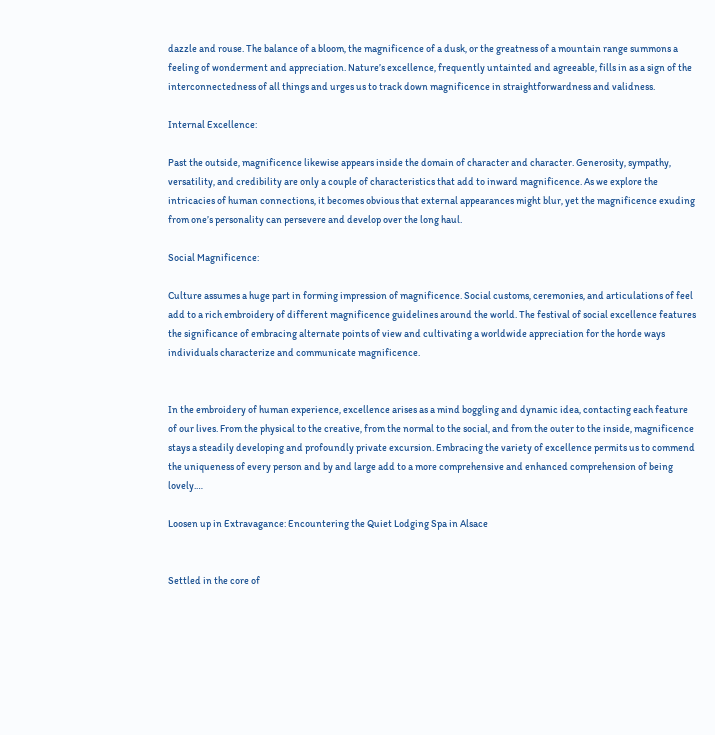dazzle and rouse. The balance of a bloom, the magnificence of a dusk, or the greatness of a mountain range summons a feeling of wonderment and appreciation. Nature’s excellence, frequently untainted and agreeable, fills in as a sign of the interconnectedness of all things and urges us to track down magnificence in straightforwardness and validness.

Internal Excellence:

Past the outside, magnificence likewise appears inside the domain of character and character. Generosity, sympathy, versatility, and credibility are only a couple of characteristics that add to inward magnificence. As we explore the intricacies of human connections, it becomes obvious that external appearances might blur, yet the magnificence exuding from one’s personality can persevere and develop over the long haul.

Social Magnificence:

Culture assumes a huge part in forming impression of magnificence. Social customs, ceremonies, and articulations of feel add to a rich embroidery of different magnificence guidelines around the world. The festival of social excellence features the significance of embracing alternate points of view and cultivating a worldwide appreciation for the horde ways individuals characterize and communicate magnificence.


In the embroidery of human experience, excellence arises as a mind boggling and dynamic idea, contacting each feature of our lives. From the physical to the creative, from the normal to the social, and from the outer to the inside, magnificence stays a steadily developing and profoundly private excursion. Embracing the variety of excellence permits us to commend the uniqueness of every person and by and large add to a more comprehensive and enhanced comprehension of being lovely.…

Loosen up in Extravagance: Encountering the Quiet Lodging Spa in Alsace


Settled in the core of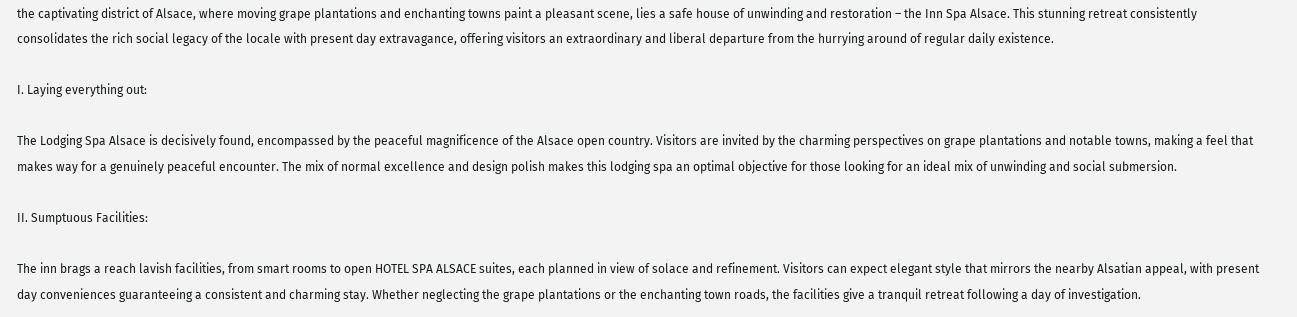the captivating district of Alsace, where moving grape plantations and enchanting towns paint a pleasant scene, lies a safe house of unwinding and restoration – the Inn Spa Alsace. This stunning retreat consistently consolidates the rich social legacy of the locale with present day extravagance, offering visitors an extraordinary and liberal departure from the hurrying around of regular daily existence.

I. Laying everything out:

The Lodging Spa Alsace is decisively found, encompassed by the peaceful magnificence of the Alsace open country. Visitors are invited by the charming perspectives on grape plantations and notable towns, making a feel that makes way for a genuinely peaceful encounter. The mix of normal excellence and design polish makes this lodging spa an optimal objective for those looking for an ideal mix of unwinding and social submersion.

II. Sumptuous Facilities:

The inn brags a reach lavish facilities, from smart rooms to open HOTEL SPA ALSACE suites, each planned in view of solace and refinement. Visitors can expect elegant style that mirrors the nearby Alsatian appeal, with present day conveniences guaranteeing a consistent and charming stay. Whether neglecting the grape plantations or the enchanting town roads, the facilities give a tranquil retreat following a day of investigation.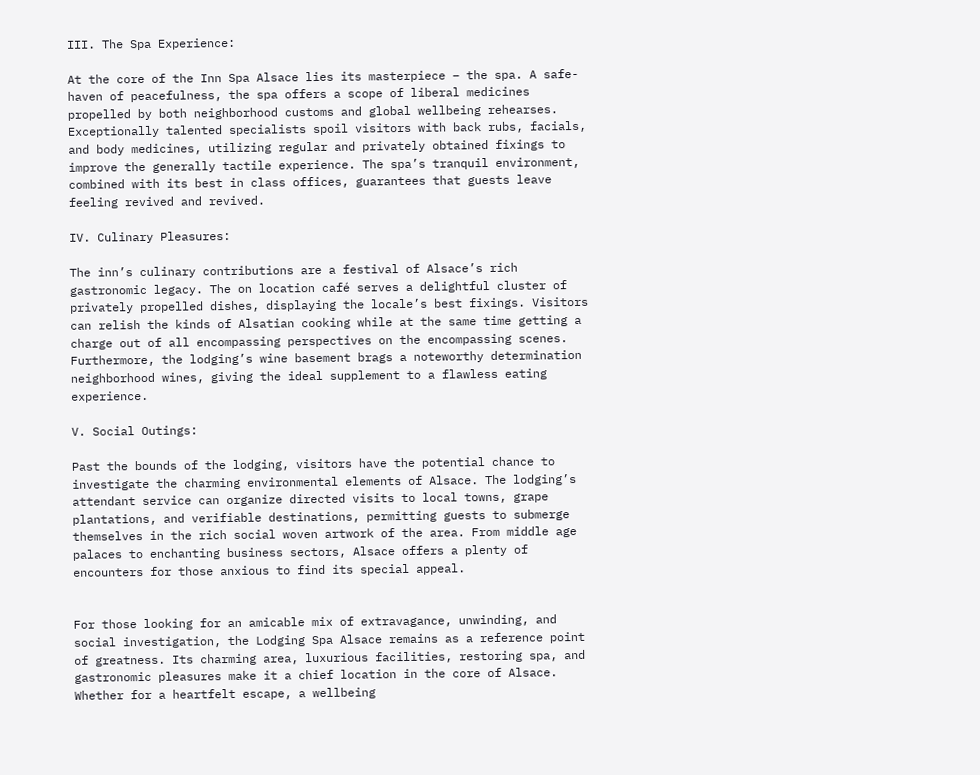III. The Spa Experience:

At the core of the Inn Spa Alsace lies its masterpiece – the spa. A safe-haven of peacefulness, the spa offers a scope of liberal medicines propelled by both neighborhood customs and global wellbeing rehearses. Exceptionally talented specialists spoil visitors with back rubs, facials, and body medicines, utilizing regular and privately obtained fixings to improve the generally tactile experience. The spa’s tranquil environment, combined with its best in class offices, guarantees that guests leave feeling revived and revived.

IV. Culinary Pleasures:

The inn’s culinary contributions are a festival of Alsace’s rich gastronomic legacy. The on location café serves a delightful cluster of privately propelled dishes, displaying the locale’s best fixings. Visitors can relish the kinds of Alsatian cooking while at the same time getting a charge out of all encompassing perspectives on the encompassing scenes. Furthermore, the lodging’s wine basement brags a noteworthy determination neighborhood wines, giving the ideal supplement to a flawless eating experience.

V. Social Outings:

Past the bounds of the lodging, visitors have the potential chance to investigate the charming environmental elements of Alsace. The lodging’s attendant service can organize directed visits to local towns, grape plantations, and verifiable destinations, permitting guests to submerge themselves in the rich social woven artwork of the area. From middle age palaces to enchanting business sectors, Alsace offers a plenty of encounters for those anxious to find its special appeal.


For those looking for an amicable mix of extravagance, unwinding, and social investigation, the Lodging Spa Alsace remains as a reference point of greatness. Its charming area, luxurious facilities, restoring spa, and gastronomic pleasures make it a chief location in the core of Alsace. Whether for a heartfelt escape, a wellbeing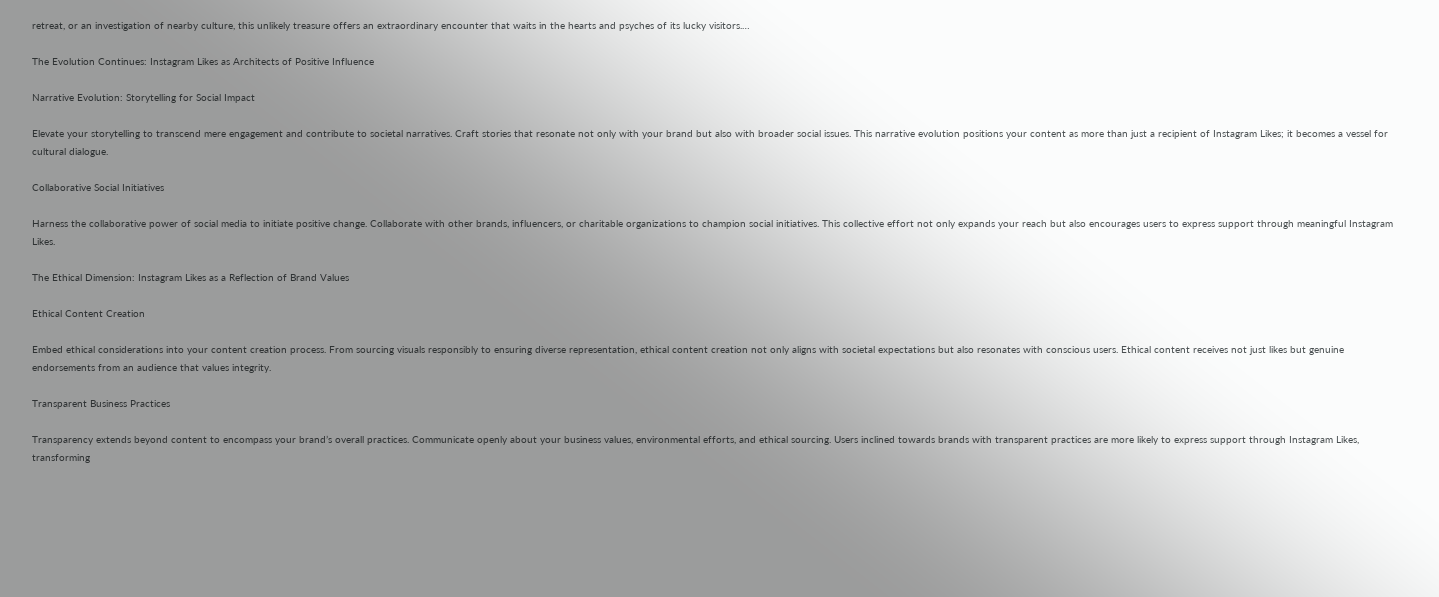retreat, or an investigation of nearby culture, this unlikely treasure offers an extraordinary encounter that waits in the hearts and psyches of its lucky visitors.…

The Evolution Continues: Instagram Likes as Architects of Positive Influence

Narrative Evolution: Storytelling for Social Impact

Elevate your storytelling to transcend mere engagement and contribute to societal narratives. Craft stories that resonate not only with your brand but also with broader social issues. This narrative evolution positions your content as more than just a recipient of Instagram Likes; it becomes a vessel for cultural dialogue.

Collaborative Social Initiatives

Harness the collaborative power of social media to initiate positive change. Collaborate with other brands, influencers, or charitable organizations to champion social initiatives. This collective effort not only expands your reach but also encourages users to express support through meaningful Instagram Likes.

The Ethical Dimension: Instagram Likes as a Reflection of Brand Values

Ethical Content Creation

Embed ethical considerations into your content creation process. From sourcing visuals responsibly to ensuring diverse representation, ethical content creation not only aligns with societal expectations but also resonates with conscious users. Ethical content receives not just likes but genuine endorsements from an audience that values integrity.

Transparent Business Practices

Transparency extends beyond content to encompass your brand’s overall practices. Communicate openly about your business values, environmental efforts, and ethical sourcing. Users inclined towards brands with transparent practices are more likely to express support through Instagram Likes, transforming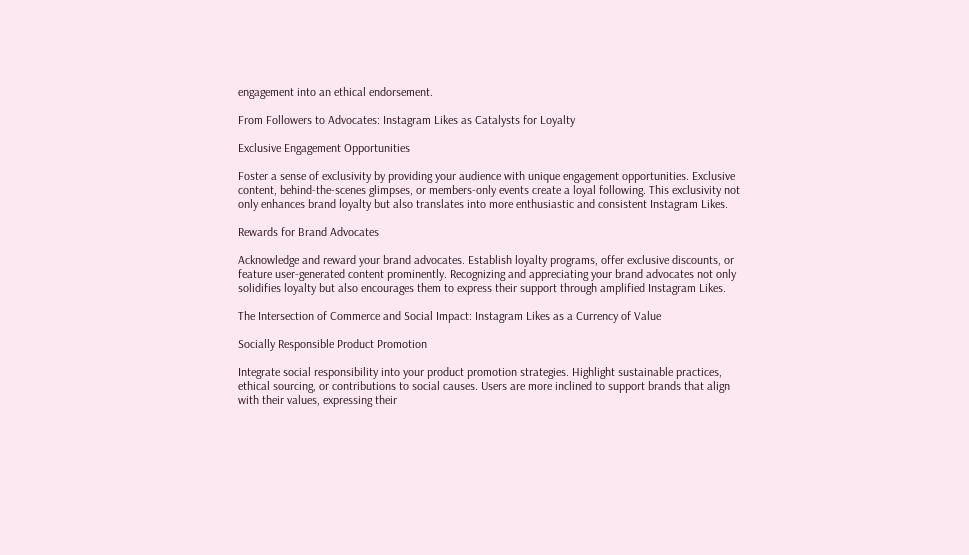engagement into an ethical endorsement.

From Followers to Advocates: Instagram Likes as Catalysts for Loyalty

Exclusive Engagement Opportunities

Foster a sense of exclusivity by providing your audience with unique engagement opportunities. Exclusive content, behind-the-scenes glimpses, or members-only events create a loyal following. This exclusivity not only enhances brand loyalty but also translates into more enthusiastic and consistent Instagram Likes.

Rewards for Brand Advocates

Acknowledge and reward your brand advocates. Establish loyalty programs, offer exclusive discounts, or feature user-generated content prominently. Recognizing and appreciating your brand advocates not only solidifies loyalty but also encourages them to express their support through amplified Instagram Likes.

The Intersection of Commerce and Social Impact: Instagram Likes as a Currency of Value

Socially Responsible Product Promotion

Integrate social responsibility into your product promotion strategies. Highlight sustainable practices, ethical sourcing, or contributions to social causes. Users are more inclined to support brands that align with their values, expressing their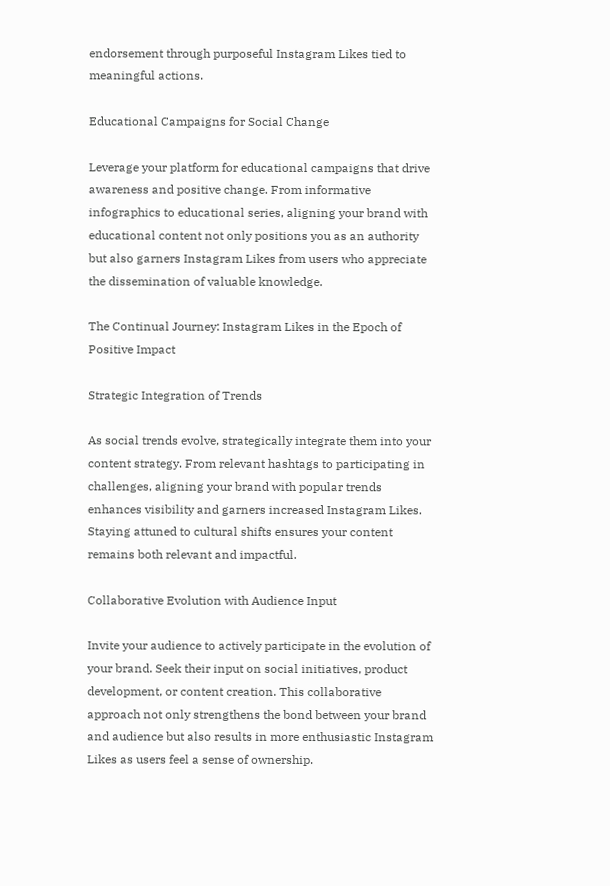endorsement through purposeful Instagram Likes tied to meaningful actions.

Educational Campaigns for Social Change

Leverage your platform for educational campaigns that drive awareness and positive change. From informative infographics to educational series, aligning your brand with educational content not only positions you as an authority but also garners Instagram Likes from users who appreciate the dissemination of valuable knowledge.

The Continual Journey: Instagram Likes in the Epoch of Positive Impact

Strategic Integration of Trends

As social trends evolve, strategically integrate them into your content strategy. From relevant hashtags to participating in challenges, aligning your brand with popular trends enhances visibility and garners increased Instagram Likes. Staying attuned to cultural shifts ensures your content remains both relevant and impactful.

Collaborative Evolution with Audience Input

Invite your audience to actively participate in the evolution of your brand. Seek their input on social initiatives, product development, or content creation. This collaborative approach not only strengthens the bond between your brand and audience but also results in more enthusiastic Instagram Likes as users feel a sense of ownership.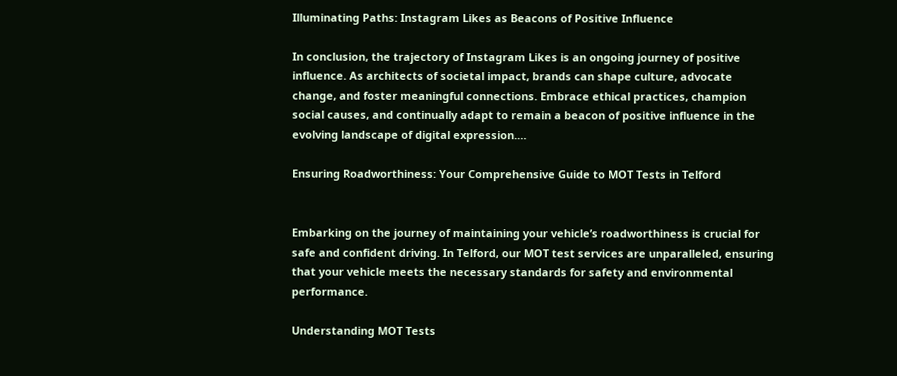Illuminating Paths: Instagram Likes as Beacons of Positive Influence

In conclusion, the trajectory of Instagram Likes is an ongoing journey of positive influence. As architects of societal impact, brands can shape culture, advocate change, and foster meaningful connections. Embrace ethical practices, champion social causes, and continually adapt to remain a beacon of positive influence in the evolving landscape of digital expression.…

Ensuring Roadworthiness: Your Comprehensive Guide to MOT Tests in Telford


Embarking on the journey of maintaining your vehicle’s roadworthiness is crucial for safe and confident driving. In Telford, our MOT test services are unparalleled, ensuring that your vehicle meets the necessary standards for safety and environmental performance.

Understanding MOT Tests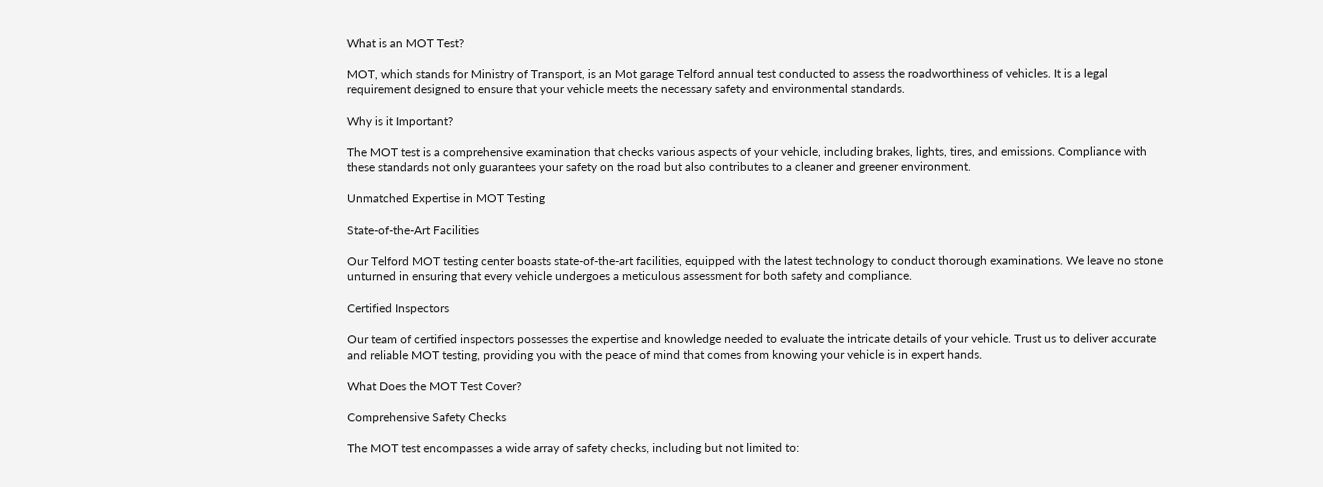What is an MOT Test?

MOT, which stands for Ministry of Transport, is an Mot garage Telford annual test conducted to assess the roadworthiness of vehicles. It is a legal requirement designed to ensure that your vehicle meets the necessary safety and environmental standards.

Why is it Important?

The MOT test is a comprehensive examination that checks various aspects of your vehicle, including brakes, lights, tires, and emissions. Compliance with these standards not only guarantees your safety on the road but also contributes to a cleaner and greener environment.

Unmatched Expertise in MOT Testing

State-of-the-Art Facilities

Our Telford MOT testing center boasts state-of-the-art facilities, equipped with the latest technology to conduct thorough examinations. We leave no stone unturned in ensuring that every vehicle undergoes a meticulous assessment for both safety and compliance.

Certified Inspectors

Our team of certified inspectors possesses the expertise and knowledge needed to evaluate the intricate details of your vehicle. Trust us to deliver accurate and reliable MOT testing, providing you with the peace of mind that comes from knowing your vehicle is in expert hands.

What Does the MOT Test Cover?

Comprehensive Safety Checks

The MOT test encompasses a wide array of safety checks, including but not limited to: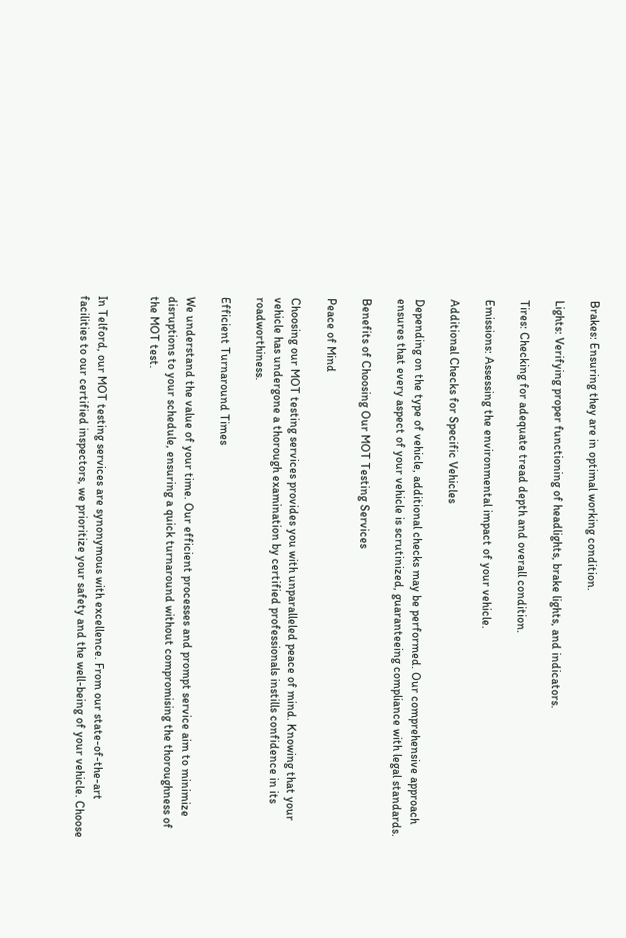Brakes: Ensuring they are in optimal working condition.

Lights: Verifying proper functioning of headlights, brake lights, and indicators.

Tires: Checking for adequate tread depth and overall condition.

Emissions: Assessing the environmental impact of your vehicle.

Additional Checks for Specific Vehicles

Depending on the type of vehicle, additional checks may be performed. Our comprehensive approach ensures that every aspect of your vehicle is scrutinized, guaranteeing compliance with legal standards.

Benefits of Choosing Our MOT Testing Services

Peace of Mind

Choosing our MOT testing services provides you with unparalleled peace of mind. Knowing that your vehicle has undergone a thorough examination by certified professionals instills confidence in its roadworthiness.

Efficient Turnaround Times

We understand the value of your time. Our efficient processes and prompt service aim to minimize disruptions to your schedule, ensuring a quick turnaround without compromising the thoroughness of the MOT test.


In Telford, our MOT testing services are synonymous with excellence. From our state-of-the-art facilities to our certified inspectors, we prioritize your safety and the well-being of your vehicle. Choose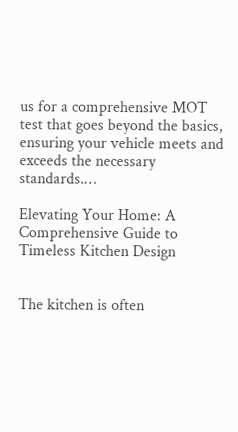us for a comprehensive MOT test that goes beyond the basics, ensuring your vehicle meets and exceeds the necessary standards.…

Elevating Your Home: A Comprehensive Guide to Timeless Kitchen Design


The kitchen is often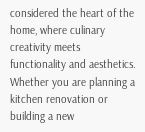considered the heart of the home, where culinary creativity meets functionality and aesthetics. Whether you are planning a kitchen renovation or building a new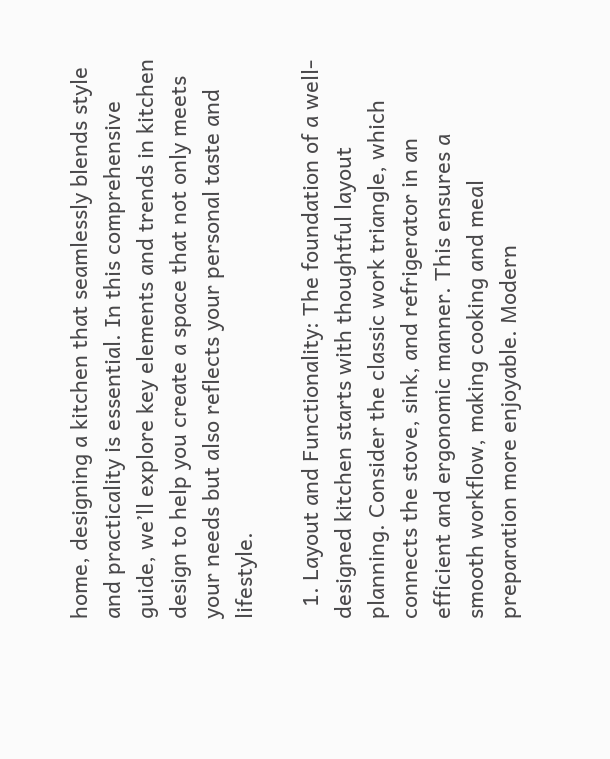home, designing a kitchen that seamlessly blends style and practicality is essential. In this comprehensive guide, we’ll explore key elements and trends in kitchen design to help you create a space that not only meets your needs but also reflects your personal taste and lifestyle.

  1. Layout and Functionality: The foundation of a well-designed kitchen starts with thoughtful layout planning. Consider the classic work triangle, which connects the stove, sink, and refrigerator in an efficient and ergonomic manner. This ensures a smooth workflow, making cooking and meal preparation more enjoyable. Modern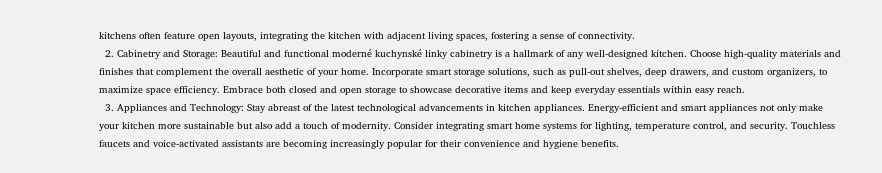kitchens often feature open layouts, integrating the kitchen with adjacent living spaces, fostering a sense of connectivity.
  2. Cabinetry and Storage: Beautiful and functional moderné kuchynské linky cabinetry is a hallmark of any well-designed kitchen. Choose high-quality materials and finishes that complement the overall aesthetic of your home. Incorporate smart storage solutions, such as pull-out shelves, deep drawers, and custom organizers, to maximize space efficiency. Embrace both closed and open storage to showcase decorative items and keep everyday essentials within easy reach.
  3. Appliances and Technology: Stay abreast of the latest technological advancements in kitchen appliances. Energy-efficient and smart appliances not only make your kitchen more sustainable but also add a touch of modernity. Consider integrating smart home systems for lighting, temperature control, and security. Touchless faucets and voice-activated assistants are becoming increasingly popular for their convenience and hygiene benefits.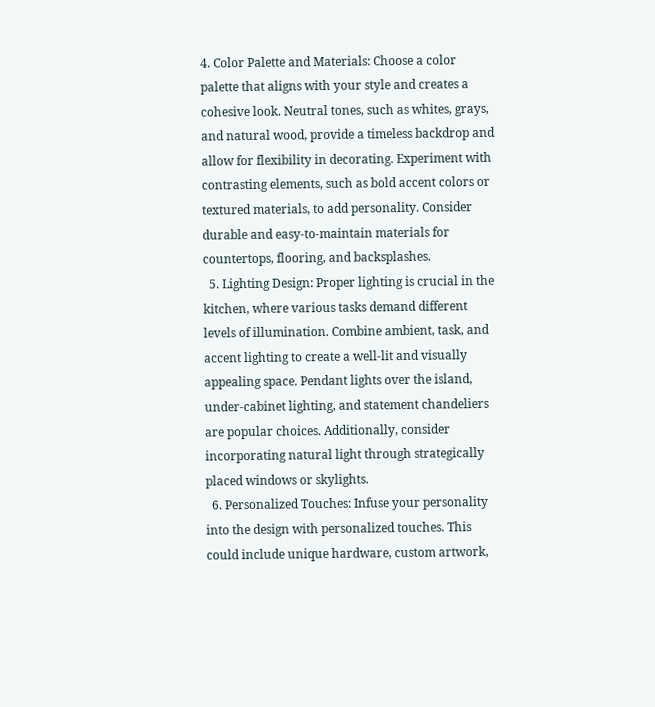4. Color Palette and Materials: Choose a color palette that aligns with your style and creates a cohesive look. Neutral tones, such as whites, grays, and natural wood, provide a timeless backdrop and allow for flexibility in decorating. Experiment with contrasting elements, such as bold accent colors or textured materials, to add personality. Consider durable and easy-to-maintain materials for countertops, flooring, and backsplashes.
  5. Lighting Design: Proper lighting is crucial in the kitchen, where various tasks demand different levels of illumination. Combine ambient, task, and accent lighting to create a well-lit and visually appealing space. Pendant lights over the island, under-cabinet lighting, and statement chandeliers are popular choices. Additionally, consider incorporating natural light through strategically placed windows or skylights.
  6. Personalized Touches: Infuse your personality into the design with personalized touches. This could include unique hardware, custom artwork,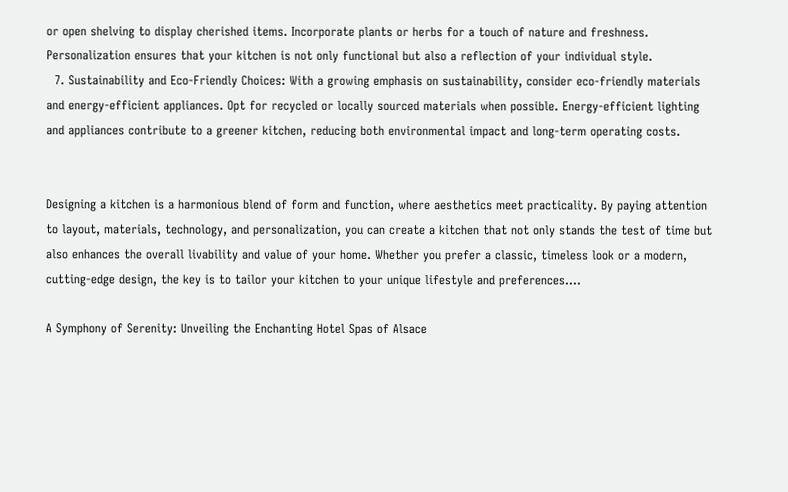or open shelving to display cherished items. Incorporate plants or herbs for a touch of nature and freshness. Personalization ensures that your kitchen is not only functional but also a reflection of your individual style.
  7. Sustainability and Eco-Friendly Choices: With a growing emphasis on sustainability, consider eco-friendly materials and energy-efficient appliances. Opt for recycled or locally sourced materials when possible. Energy-efficient lighting and appliances contribute to a greener kitchen, reducing both environmental impact and long-term operating costs.


Designing a kitchen is a harmonious blend of form and function, where aesthetics meet practicality. By paying attention to layout, materials, technology, and personalization, you can create a kitchen that not only stands the test of time but also enhances the overall livability and value of your home. Whether you prefer a classic, timeless look or a modern, cutting-edge design, the key is to tailor your kitchen to your unique lifestyle and preferences.…

A Symphony of Serenity: Unveiling the Enchanting Hotel Spas of Alsace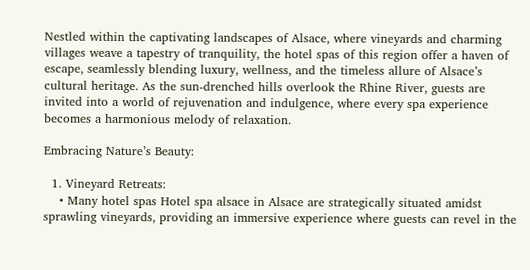Nestled within the captivating landscapes of Alsace, where vineyards and charming villages weave a tapestry of tranquility, the hotel spas of this region offer a haven of escape, seamlessly blending luxury, wellness, and the timeless allure of Alsace’s cultural heritage. As the sun-drenched hills overlook the Rhine River, guests are invited into a world of rejuvenation and indulgence, where every spa experience becomes a harmonious melody of relaxation.

Embracing Nature’s Beauty:

  1. Vineyard Retreats:
    • Many hotel spas Hotel spa alsace in Alsace are strategically situated amidst sprawling vineyards, providing an immersive experience where guests can revel in the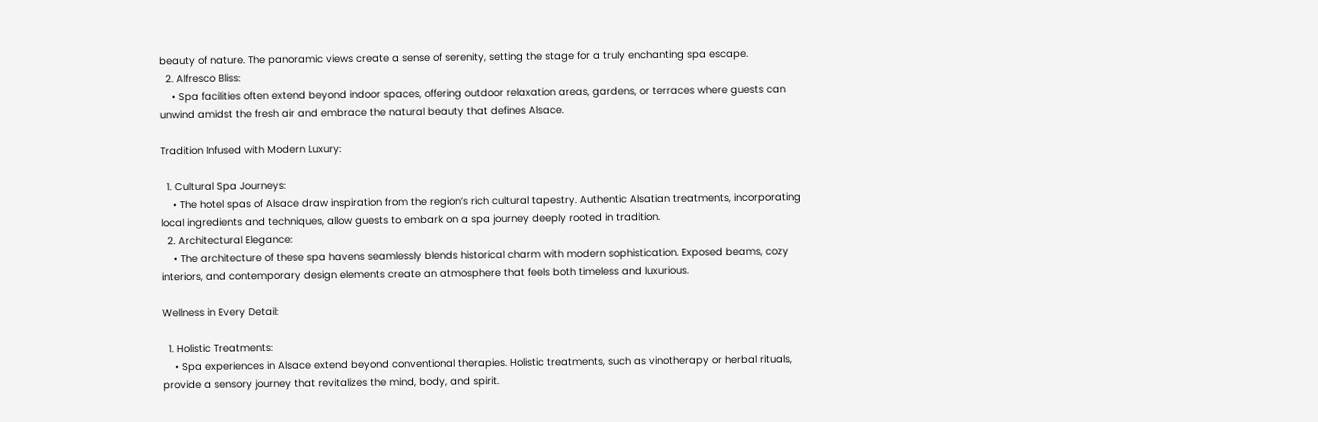beauty of nature. The panoramic views create a sense of serenity, setting the stage for a truly enchanting spa escape.
  2. Alfresco Bliss:
    • Spa facilities often extend beyond indoor spaces, offering outdoor relaxation areas, gardens, or terraces where guests can unwind amidst the fresh air and embrace the natural beauty that defines Alsace.

Tradition Infused with Modern Luxury:

  1. Cultural Spa Journeys:
    • The hotel spas of Alsace draw inspiration from the region’s rich cultural tapestry. Authentic Alsatian treatments, incorporating local ingredients and techniques, allow guests to embark on a spa journey deeply rooted in tradition.
  2. Architectural Elegance:
    • The architecture of these spa havens seamlessly blends historical charm with modern sophistication. Exposed beams, cozy interiors, and contemporary design elements create an atmosphere that feels both timeless and luxurious.

Wellness in Every Detail:

  1. Holistic Treatments:
    • Spa experiences in Alsace extend beyond conventional therapies. Holistic treatments, such as vinotherapy or herbal rituals, provide a sensory journey that revitalizes the mind, body, and spirit.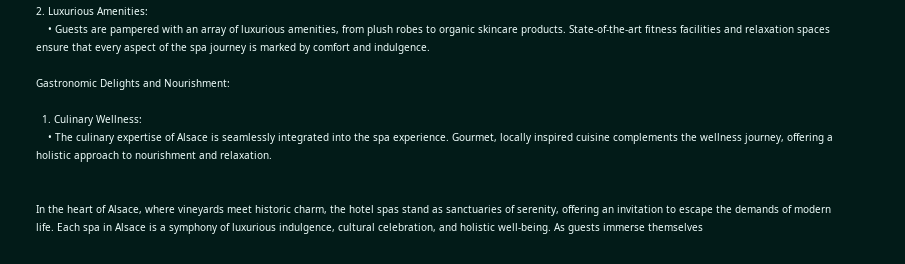2. Luxurious Amenities:
    • Guests are pampered with an array of luxurious amenities, from plush robes to organic skincare products. State-of-the-art fitness facilities and relaxation spaces ensure that every aspect of the spa journey is marked by comfort and indulgence.

Gastronomic Delights and Nourishment:

  1. Culinary Wellness:
    • The culinary expertise of Alsace is seamlessly integrated into the spa experience. Gourmet, locally inspired cuisine complements the wellness journey, offering a holistic approach to nourishment and relaxation.


In the heart of Alsace, where vineyards meet historic charm, the hotel spas stand as sanctuaries of serenity, offering an invitation to escape the demands of modern life. Each spa in Alsace is a symphony of luxurious indulgence, cultural celebration, and holistic well-being. As guests immerse themselves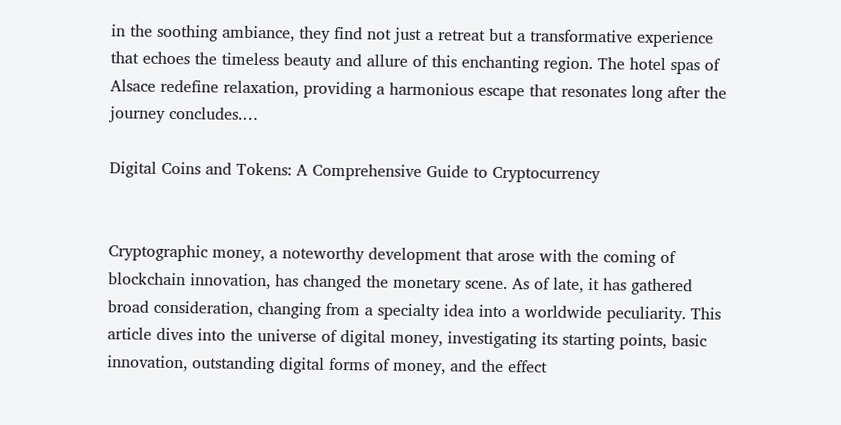in the soothing ambiance, they find not just a retreat but a transformative experience that echoes the timeless beauty and allure of this enchanting region. The hotel spas of Alsace redefine relaxation, providing a harmonious escape that resonates long after the journey concludes.…

Digital Coins and Tokens: A Comprehensive Guide to Cryptocurrency


Cryptographic money, a noteworthy development that arose with the coming of blockchain innovation, has changed the monetary scene. As of late, it has gathered broad consideration, changing from a specialty idea into a worldwide peculiarity. This article dives into the universe of digital money, investigating its starting points, basic innovation, outstanding digital forms of money, and the effect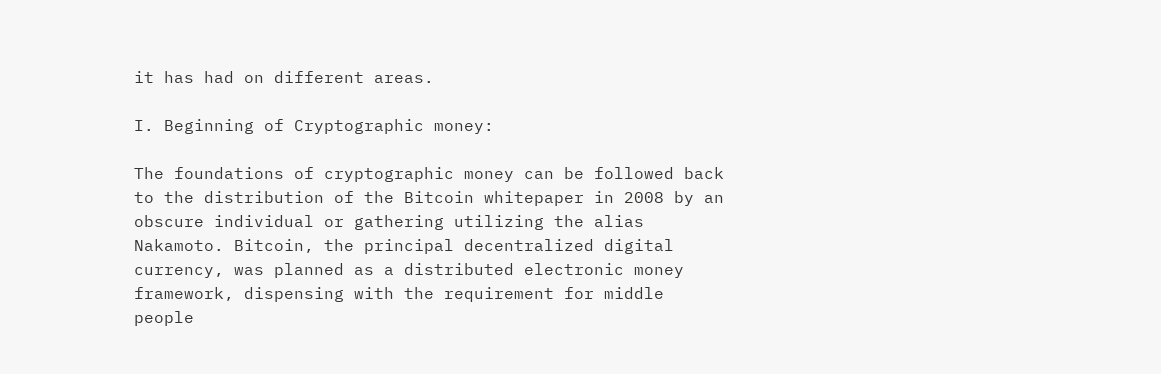it has had on different areas.

I. Beginning of Cryptographic money:

The foundations of cryptographic money can be followed back to the distribution of the Bitcoin whitepaper in 2008 by an obscure individual or gathering utilizing the alias Nakamoto. Bitcoin, the principal decentralized digital currency, was planned as a distributed electronic money framework, dispensing with the requirement for middle people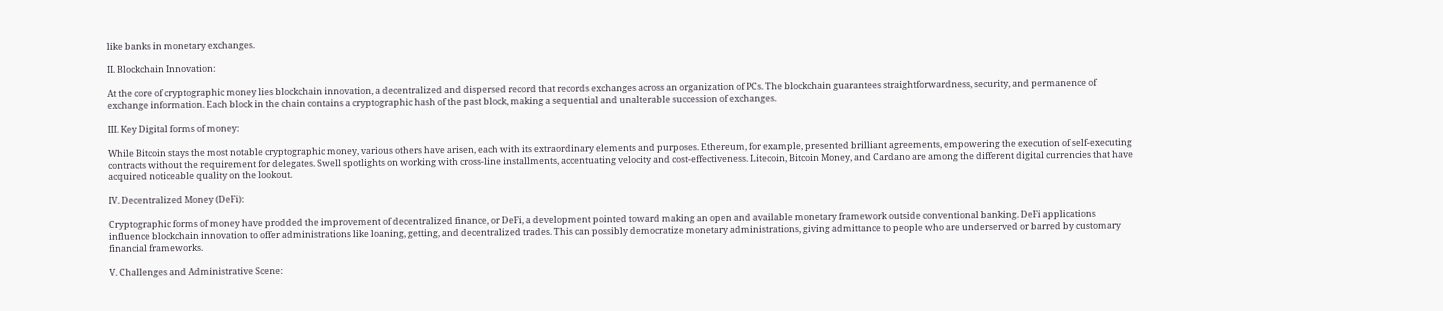like banks in monetary exchanges.

II. Blockchain Innovation:

At the core of cryptographic money lies blockchain innovation, a decentralized and dispersed record that records exchanges across an organization of PCs. The blockchain guarantees straightforwardness, security, and permanence of exchange information. Each block in the chain contains a cryptographic hash of the past block, making a sequential and unalterable succession of exchanges.

III. Key Digital forms of money:

While Bitcoin stays the most notable cryptographic money, various others have arisen, each with its extraordinary elements and purposes. Ethereum, for example, presented brilliant agreements, empowering the execution of self-executing contracts without the requirement for delegates. Swell spotlights on working with cross-line installments, accentuating velocity and cost-effectiveness. Litecoin, Bitcoin Money, and Cardano are among the different digital currencies that have acquired noticeable quality on the lookout.

IV. Decentralized Money (DeFi):

Cryptographic forms of money have prodded the improvement of decentralized finance, or DeFi, a development pointed toward making an open and available monetary framework outside conventional banking. DeFi applications influence blockchain innovation to offer administrations like loaning, getting, and decentralized trades. This can possibly democratize monetary administrations, giving admittance to people who are underserved or barred by customary financial frameworks.

V. Challenges and Administrative Scene: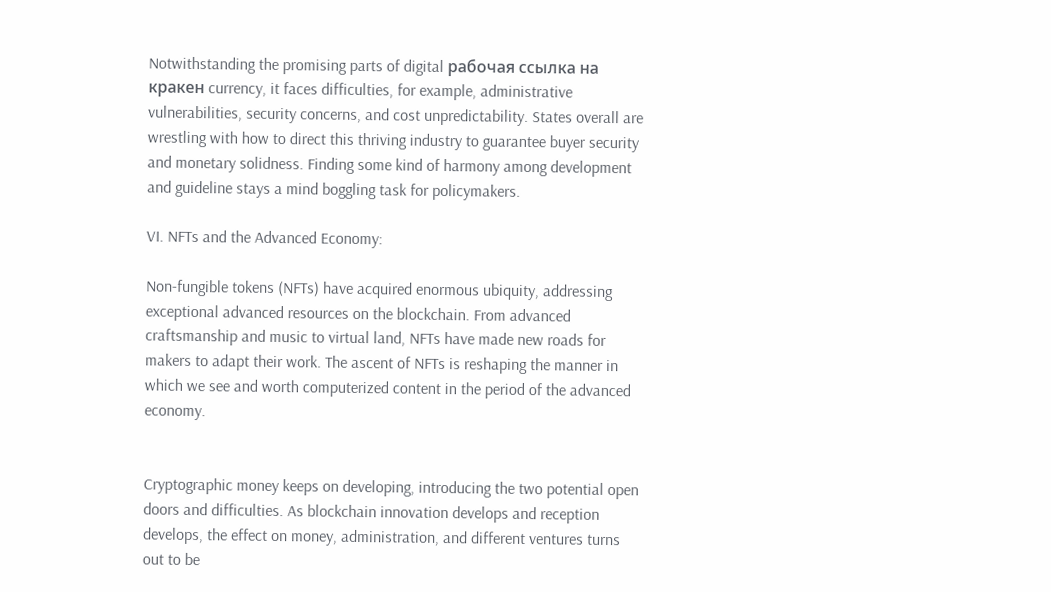Notwithstanding the promising parts of digital рабочая ссылка на кракен currency, it faces difficulties, for example, administrative vulnerabilities, security concerns, and cost unpredictability. States overall are wrestling with how to direct this thriving industry to guarantee buyer security and monetary solidness. Finding some kind of harmony among development and guideline stays a mind boggling task for policymakers.

VI. NFTs and the Advanced Economy:

Non-fungible tokens (NFTs) have acquired enormous ubiquity, addressing exceptional advanced resources on the blockchain. From advanced craftsmanship and music to virtual land, NFTs have made new roads for makers to adapt their work. The ascent of NFTs is reshaping the manner in which we see and worth computerized content in the period of the advanced economy.


Cryptographic money keeps on developing, introducing the two potential open doors and difficulties. As blockchain innovation develops and reception develops, the effect on money, administration, and different ventures turns out to be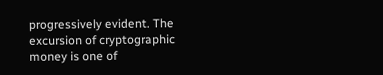progressively evident. The excursion of cryptographic money is one of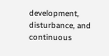development, disturbance, and continuous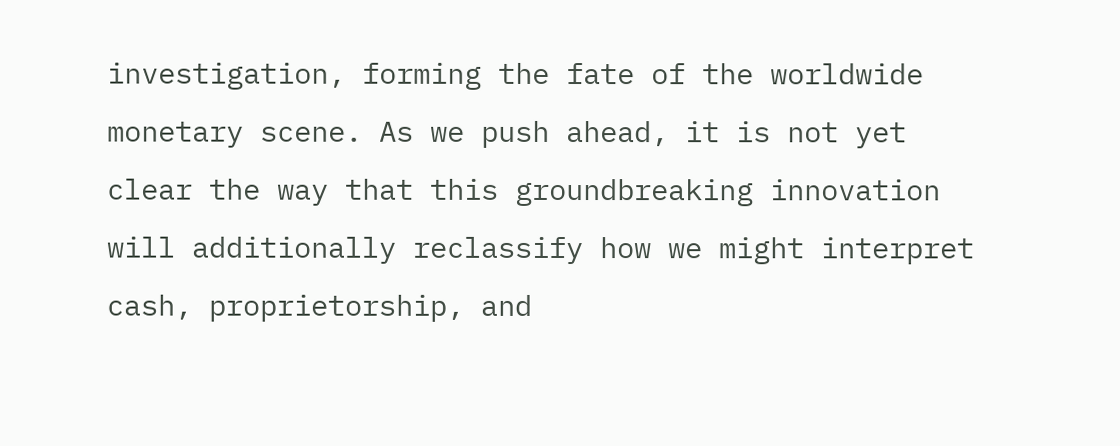investigation, forming the fate of the worldwide monetary scene. As we push ahead, it is not yet clear the way that this groundbreaking innovation will additionally reclassify how we might interpret cash, proprietorship, and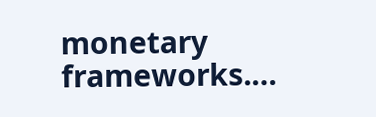monetary frameworks.…